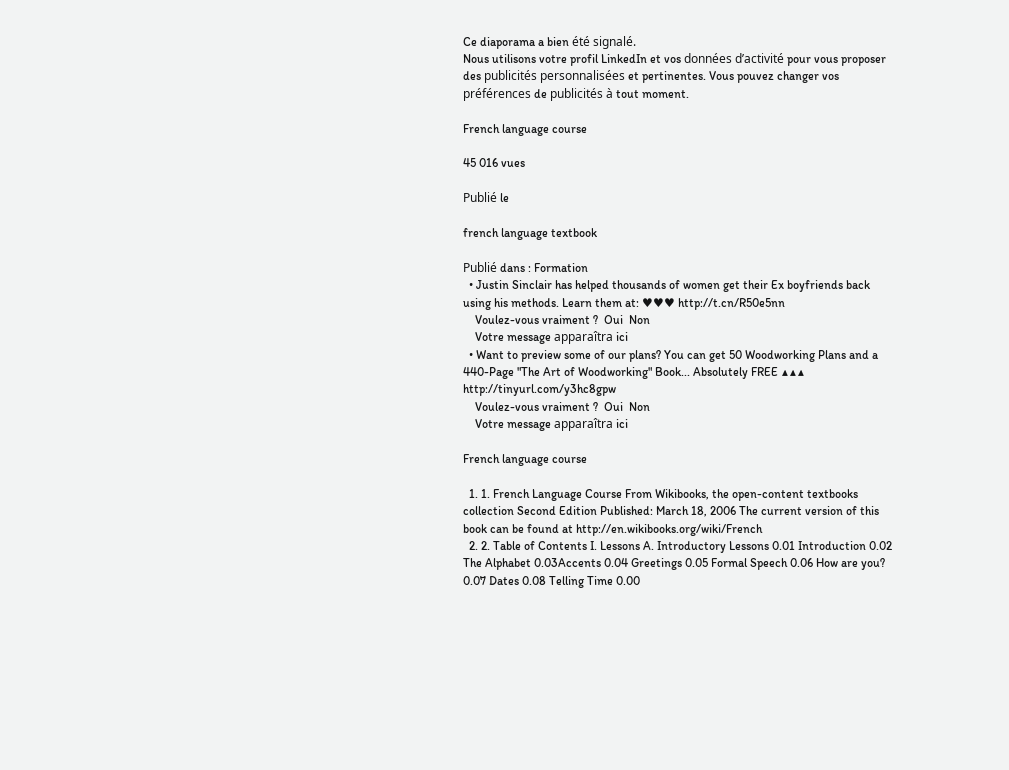Ce diaporama a bien été signalé.
Nous utilisons votre profil LinkedIn et vos données d’activité pour vous proposer des publicités personnalisées et pertinentes. Vous pouvez changer vos préférences de publicités à tout moment.

French language course

45 016 vues

Publié le

french language textbook

Publié dans : Formation
  • Justin Sinclair has helped thousands of women get their Ex boyfriends back using his methods. Learn them at: ♥♥♥ http://t.cn/R50e5nn
    Voulez-vous vraiment ?  Oui  Non
    Votre message apparaîtra ici
  • Want to preview some of our plans? You can get 50 Woodworking Plans and a 440-Page "The Art of Woodworking" Book... Absolutely FREE ▲▲▲ http://tinyurl.com/y3hc8gpw
    Voulez-vous vraiment ?  Oui  Non
    Votre message apparaîtra ici

French language course

  1. 1. French Language Course From Wikibooks, the open-content textbooks collection Second Edition Published: March 18, 2006 The current version of this book can be found at http://en.wikibooks.org/wiki/French
  2. 2. Table of Contents I. Lessons A. Introductory Lessons 0.01 Introduction 0.02 The Alphabet 0.03Accents 0.04 Greetings 0.05 Formal Speech 0.06 How are you? 0.07 Dates 0.08 Telling Time 0.00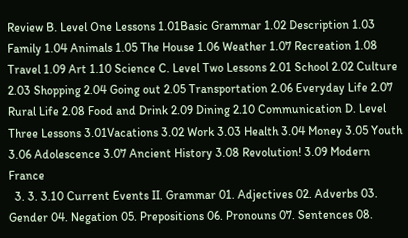Review B. Level One Lessons 1.01Basic Grammar 1.02 Description 1.03 Family 1.04 Animals 1.05 The House 1.06 Weather 1.07 Recreation 1.08 Travel 1.09 Art 1.10 Science C. Level Two Lessons 2.01 School 2.02 Culture 2.03 Shopping 2.04 Going out 2.05 Transportation 2.06 Everyday Life 2.07 Rural Life 2.08 Food and Drink 2.09 Dining 2.10 Communication D. Level Three Lessons 3.01Vacations 3.02 Work 3.03 Health 3.04 Money 3.05 Youth 3.06 Adolescence 3.07 Ancient History 3.08 Revolution! 3.09 Modern France
  3. 3. 3.10 Current Events II. Grammar 01. Adjectives 02. Adverbs 03. Gender 04. Negation 05. Prepositions 06. Pronouns 07. Sentences 08.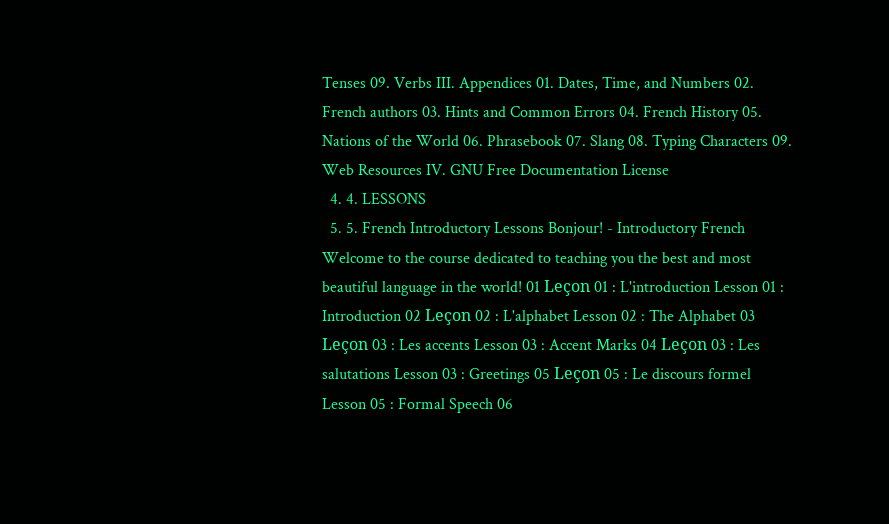Tenses 09. Verbs III. Appendices 01. Dates, Time, and Numbers 02. French authors 03. Hints and Common Errors 04. French History 05. Nations of the World 06. Phrasebook 07. Slang 08. Typing Characters 09. Web Resources IV. GNU Free Documentation License
  4. 4. LESSONS
  5. 5. French Introductory Lessons Bonjour! - Introductory French Welcome to the course dedicated to teaching you the best and most beautiful language in the world! 01 Leçon 01 : L'introduction Lesson 01 : Introduction 02 Leçon 02 : L'alphabet Lesson 02 : The Alphabet 03 Leçon 03 : Les accents Lesson 03 : Accent Marks 04 Leçon 03 : Les salutations Lesson 03 : Greetings 05 Leçon 05 : Le discours formel Lesson 05 : Formal Speech 06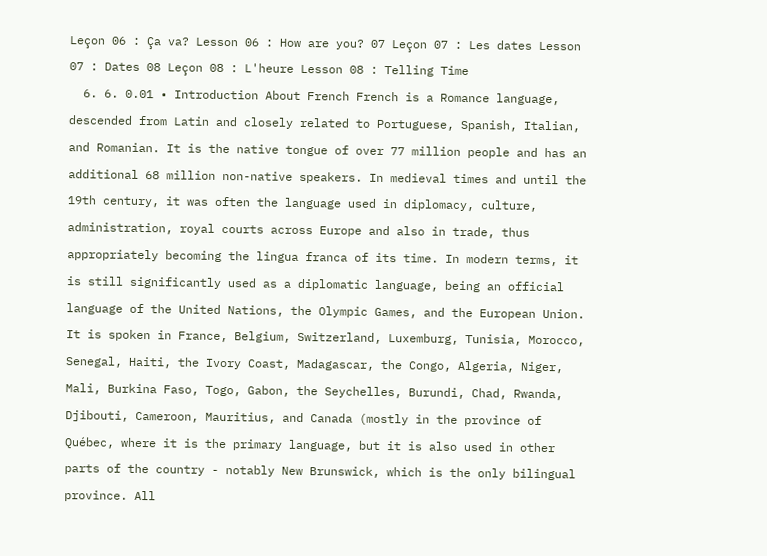Leçon 06 : Ça va? Lesson 06 : How are you? 07 Leçon 07 : Les dates Lesson 07 : Dates 08 Leçon 08 : L'heure Lesson 08 : Telling Time
  6. 6. 0.01 • Introduction About French French is a Romance language, descended from Latin and closely related to Portuguese, Spanish, Italian, and Romanian. It is the native tongue of over 77 million people and has an additional 68 million non-native speakers. In medieval times and until the 19th century, it was often the language used in diplomacy, culture, administration, royal courts across Europe and also in trade, thus appropriately becoming the lingua franca of its time. In modern terms, it is still significantly used as a diplomatic language, being an official language of the United Nations, the Olympic Games, and the European Union. It is spoken in France, Belgium, Switzerland, Luxemburg, Tunisia, Morocco, Senegal, Haiti, the Ivory Coast, Madagascar, the Congo, Algeria, Niger, Mali, Burkina Faso, Togo, Gabon, the Seychelles, Burundi, Chad, Rwanda, Djibouti, Cameroon, Mauritius, and Canada (mostly in the province of Québec, where it is the primary language, but it is also used in other parts of the country - notably New Brunswick, which is the only bilingual province. All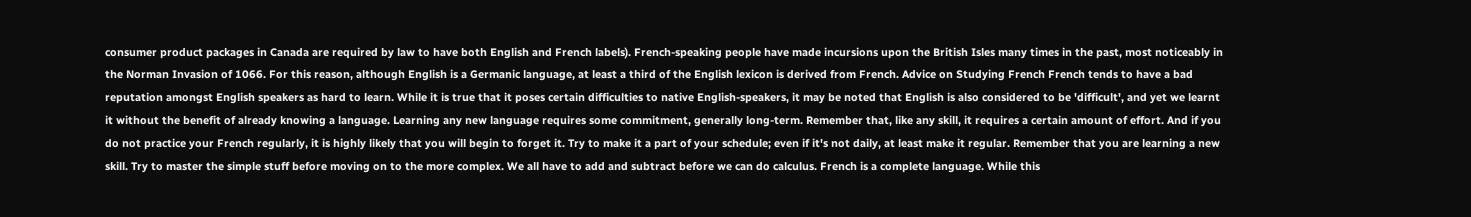consumer product packages in Canada are required by law to have both English and French labels). French-speaking people have made incursions upon the British Isles many times in the past, most noticeably in the Norman Invasion of 1066. For this reason, although English is a Germanic language, at least a third of the English lexicon is derived from French. Advice on Studying French French tends to have a bad reputation amongst English speakers as hard to learn. While it is true that it poses certain difficulties to native English-speakers, it may be noted that English is also considered to be 'difficult', and yet we learnt it without the benefit of already knowing a language. Learning any new language requires some commitment, generally long-term. Remember that, like any skill, it requires a certain amount of effort. And if you do not practice your French regularly, it is highly likely that you will begin to forget it. Try to make it a part of your schedule; even if it's not daily, at least make it regular. Remember that you are learning a new skill. Try to master the simple stuff before moving on to the more complex. We all have to add and subtract before we can do calculus. French is a complete language. While this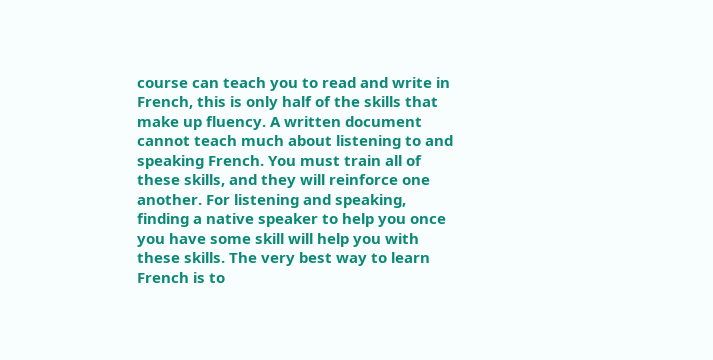course can teach you to read and write in French, this is only half of the skills that make up fluency. A written document cannot teach much about listening to and speaking French. You must train all of these skills, and they will reinforce one another. For listening and speaking, finding a native speaker to help you once you have some skill will help you with these skills. The very best way to learn French is to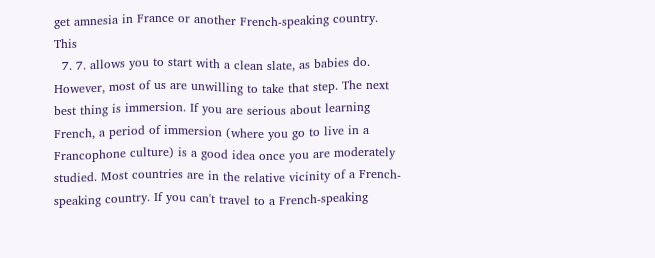get amnesia in France or another French-speaking country. This
  7. 7. allows you to start with a clean slate, as babies do. However, most of us are unwilling to take that step. The next best thing is immersion. If you are serious about learning French, a period of immersion (where you go to live in a Francophone culture) is a good idea once you are moderately studied. Most countries are in the relative vicinity of a French-speaking country. If you can't travel to a French-speaking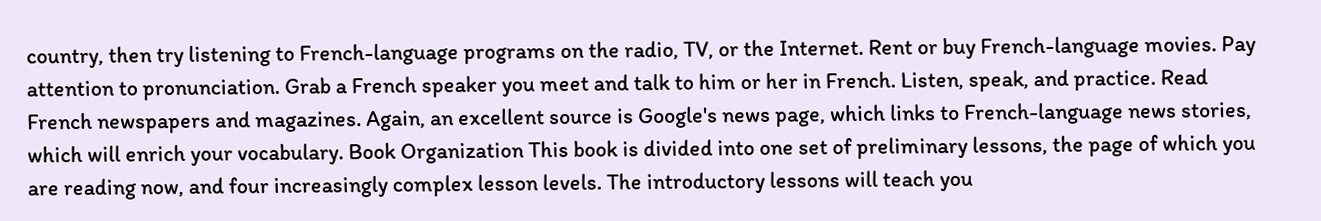country, then try listening to French-language programs on the radio, TV, or the Internet. Rent or buy French-language movies. Pay attention to pronunciation. Grab a French speaker you meet and talk to him or her in French. Listen, speak, and practice. Read French newspapers and magazines. Again, an excellent source is Google's news page, which links to French-language news stories, which will enrich your vocabulary. Book Organization This book is divided into one set of preliminary lessons, the page of which you are reading now, and four increasingly complex lesson levels. The introductory lessons will teach you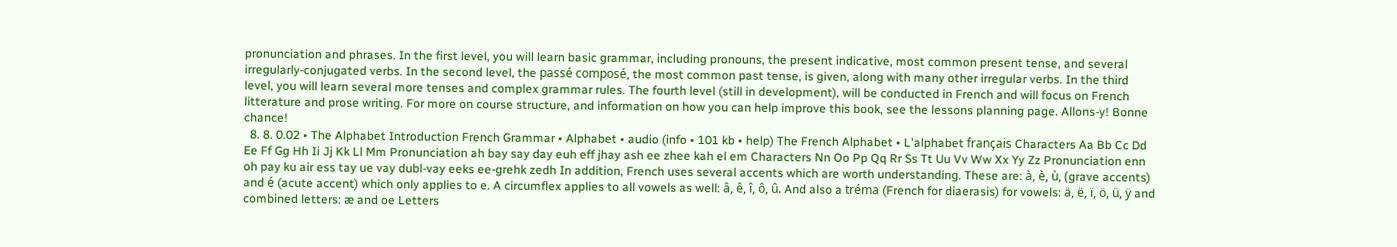pronunciation and phrases. In the first level, you will learn basic grammar, including pronouns, the present indicative, most common present tense, and several irregularly-conjugated verbs. In the second level, the passé composé, the most common past tense, is given, along with many other irregular verbs. In the third level, you will learn several more tenses and complex grammar rules. The fourth level (still in development), will be conducted in French and will focus on French litterature and prose writing. For more on course structure, and information on how you can help improve this book, see the lessons planning page. Allons-y! Bonne chance!
  8. 8. 0.02 • The Alphabet Introduction French Grammar • Alphabet • audio (info • 101 kb • help) The French Alphabet • L'alphabet français Characters Aa Bb Cc Dd Ee Ff Gg Hh Ii Jj Kk Ll Mm Pronunciation ah bay say day euh eff jhay ash ee zhee kah el em Characters Nn Oo Pp Qq Rr Ss Tt Uu Vv Ww Xx Yy Zz Pronunciation enn oh pay ku air ess tay ue vay dubl-vay eeks ee-grehk zedh In addition, French uses several accents which are worth understanding. These are: à, è, ù, (grave accents) and é (acute accent) which only applies to e. A circumflex applies to all vowels as well: â, ê, î, ô, û. And also a tréma (French for diaerasis) for vowels: ä, ë, ï, ö, ü, ÿ and combined letters: æ and oe Letters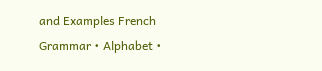and Examples French Grammar • Alphabet •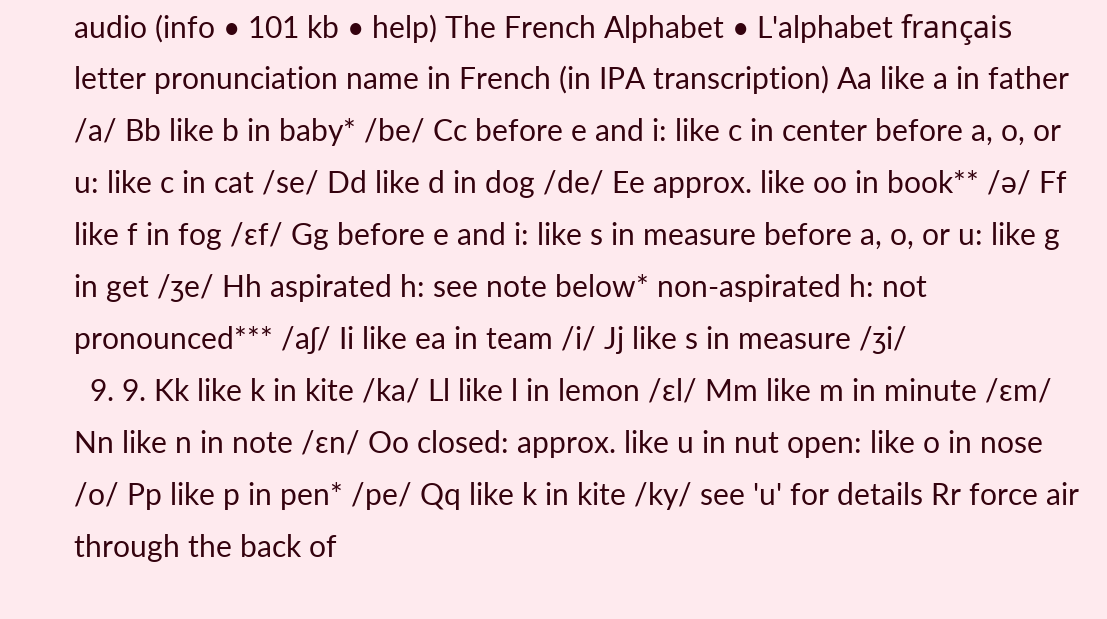audio (info • 101 kb • help) The French Alphabet • L'alphabet français letter pronunciation name in French (in IPA transcription) Aa like a in father /a/ Bb like b in baby* /be/ Cc before e and i: like c in center before a, o, or u: like c in cat /se/ Dd like d in dog /de/ Ee approx. like oo in book** /ə/ Ff like f in fog /ɛf/ Gg before e and i: like s in measure before a, o, or u: like g in get /ʒe/ Hh aspirated h: see note below* non-aspirated h: not pronounced*** /aʃ/ Ii like ea in team /i/ Jj like s in measure /ʒi/
  9. 9. Kk like k in kite /ka/ Ll like l in lemon /ɛl/ Mm like m in minute /ɛm/ Nn like n in note /ɛn/ Oo closed: approx. like u in nut open: like o in nose /o/ Pp like p in pen* /pe/ Qq like k in kite /ky/ see 'u' for details Rr force air through the back of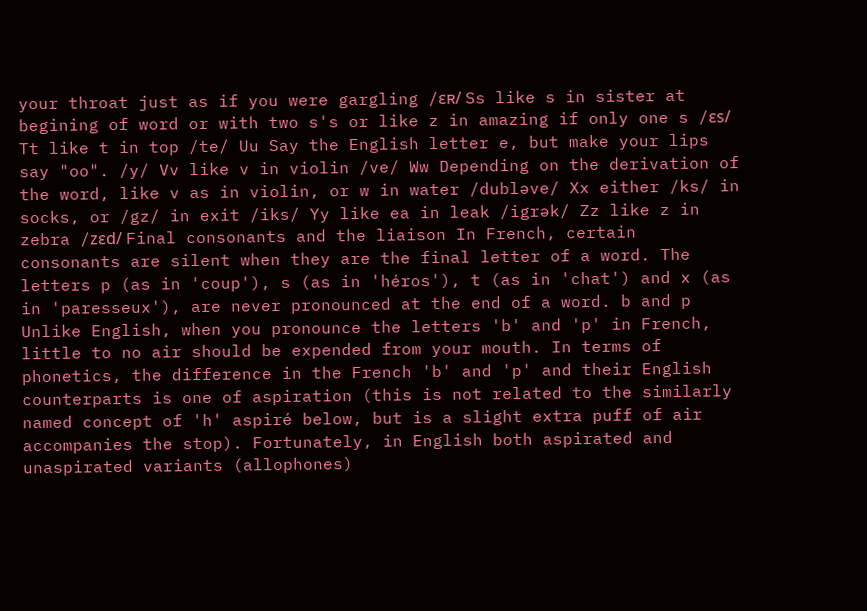your throat just as if you were gargling /ɛʀ/ Ss like s in sister at begining of word or with two s's or like z in amazing if only one s /ɛs/ Tt like t in top /te/ Uu Say the English letter e, but make your lips say "oo". /y/ Vv like v in violin /ve/ Ww Depending on the derivation of the word, like v as in violin, or w in water /dubləve/ Xx either /ks/ in socks, or /gz/ in exit /iks/ Yy like ea in leak /igrək/ Zz like z in zebra /zɛd/ Final consonants and the liaison In French, certain consonants are silent when they are the final letter of a word. The letters p (as in 'coup'), s (as in 'héros'), t (as in 'chat') and x (as in 'paresseux'), are never pronounced at the end of a word. b and p Unlike English, when you pronounce the letters 'b' and 'p' in French, little to no air should be expended from your mouth. In terms of phonetics, the difference in the French 'b' and 'p' and their English counterparts is one of aspiration (this is not related to the similarly named concept of 'h' aspiré below, but is a slight extra puff of air accompanies the stop). Fortunately, in English both aspirated and unaspirated variants (allophones)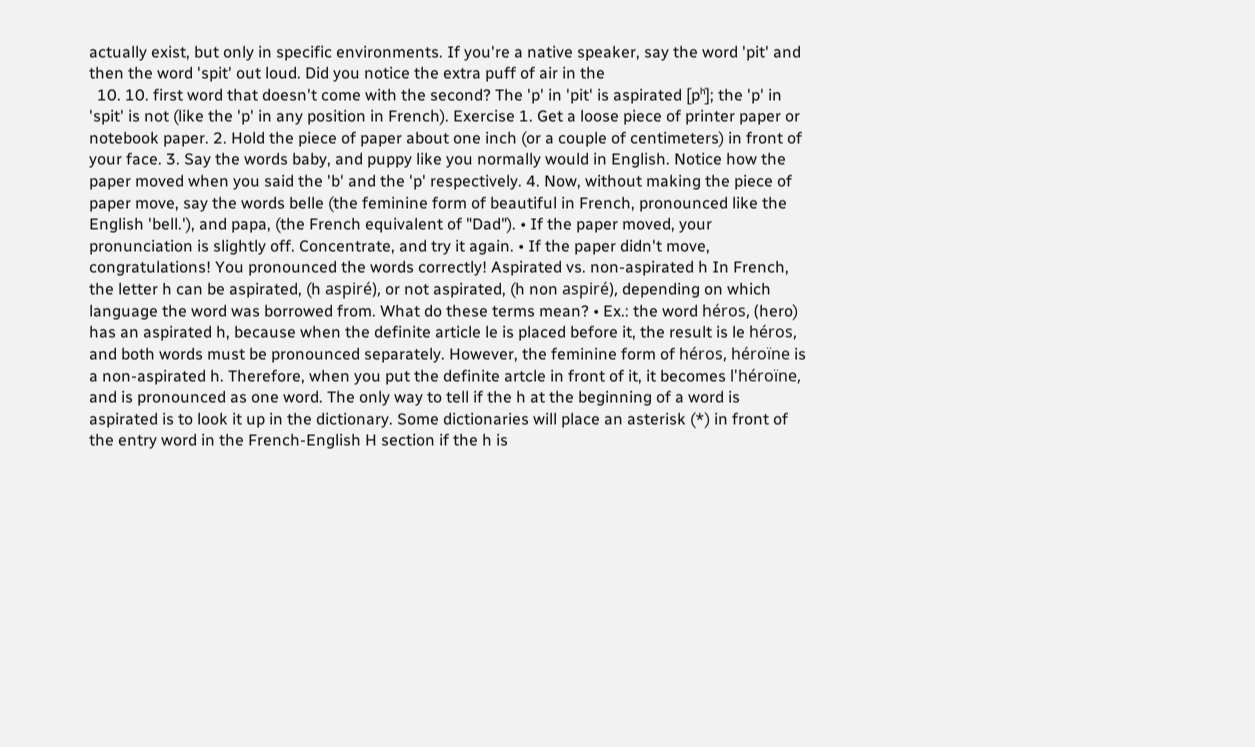actually exist, but only in specific environments. If you're a native speaker, say the word 'pit' and then the word 'spit' out loud. Did you notice the extra puff of air in the
  10. 10. first word that doesn't come with the second? The 'p' in 'pit' is aspirated [pʰ]; the 'p' in 'spit' is not (like the 'p' in any position in French). Exercise 1. Get a loose piece of printer paper or notebook paper. 2. Hold the piece of paper about one inch (or a couple of centimeters) in front of your face. 3. Say the words baby, and puppy like you normally would in English. Notice how the paper moved when you said the 'b' and the 'p' respectively. 4. Now, without making the piece of paper move, say the words belle (the feminine form of beautiful in French, pronounced like the English 'bell.'), and papa, (the French equivalent of "Dad"). • If the paper moved, your pronunciation is slightly off. Concentrate, and try it again. • If the paper didn't move, congratulations! You pronounced the words correctly! Aspirated vs. non-aspirated h In French, the letter h can be aspirated, (h aspiré), or not aspirated, (h non aspiré), depending on which language the word was borrowed from. What do these terms mean? • Ex.: the word héros, (hero) has an aspirated h, because when the definite article le is placed before it, the result is le héros, and both words must be pronounced separately. However, the feminine form of héros, héroïne is a non-aspirated h. Therefore, when you put the definite artcle in front of it, it becomes l'héroïne, and is pronounced as one word. The only way to tell if the h at the beginning of a word is aspirated is to look it up in the dictionary. Some dictionaries will place an asterisk (*) in front of the entry word in the French-English H section if the h is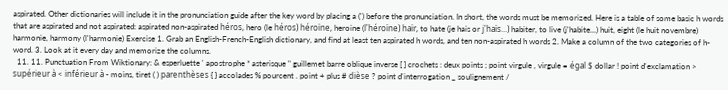aspirated. Other dictionaries will include it in the pronunciation guide after the key word by placing a (') before the pronunciation. In short, the words must be memorized. Here is a table of some basic h words that are aspirated and not aspirated: aspirated non-aspirated héros, hero (le héros) héroïne, heroine (l'héroïne) haïr, to hate (je hais or j'haïs...) habiter, to live (j'habite...) huit, eight (le huit novembre) harmonie, harmony (l'harmonie) Exercise 1. Grab an English-French-English dictionary, and find at least ten aspirated h words, and ten non-aspirated h words 2. Make a column of the two categories of h-word. 3. Look at it every day and memorize the columns.
  11. 11. Punctuation From Wiktionary: & esperluette ' apostrophe * asterisque " guillemet barre oblique inverse [ ] crochets : deux points ; point virgule , virgule = égal $ dollar ! point d'exclamation > supérieur à < inférieur à - moins, tiret ( ) parenthèses { } accolades % pourcent . point + plus # dièse ? point d'interrogation _ soulignement /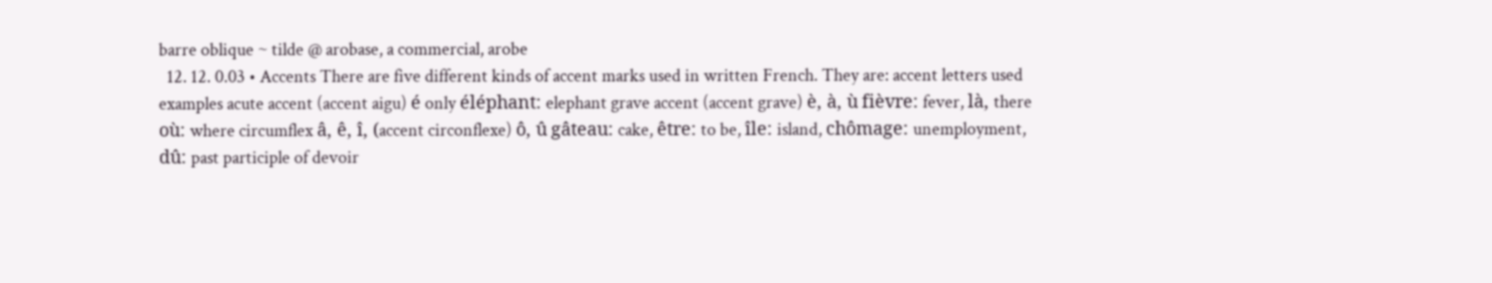barre oblique ~ tilde @ arobase, a commercial, arobe
  12. 12. 0.03 • Accents There are five different kinds of accent marks used in written French. They are: accent letters used examples acute accent (accent aigu) é only éléphant: elephant grave accent (accent grave) è, à, ù fièvre: fever, là, there où: where circumflex â, ê, î, (accent circonflexe) ô, û gâteau: cake, être: to be, île: island, chômage: unemployment, dû: past participle of devoir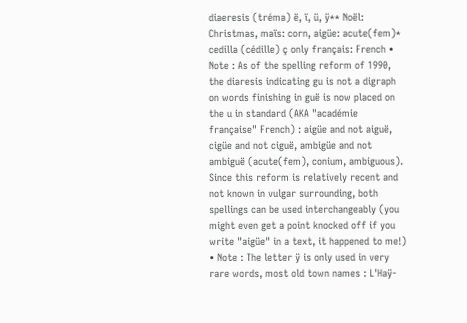diaeresis (tréma) ë, ï, ü, ÿ** Noël: Christmas, maïs: corn, aigüe: acute(fem)* cedilla (cédille) ç only français: French • Note : As of the spelling reform of 1990, the diaresis indicating gu is not a digraph on words finishing in guë is now placed on the u in standard (AKA "académie française" French) : aigüe and not aiguë, cigüe and not ciguë, ambigüe and not ambiguë (acute(fem), conium, ambiguous). Since this reform is relatively recent and not known in vulgar surrounding, both spellings can be used interchangeably (you might even get a point knocked off if you write "aigüe" in a text, it happened to me!) • Note : The letter ÿ is only used in very rare words, most old town names : L'Haÿ-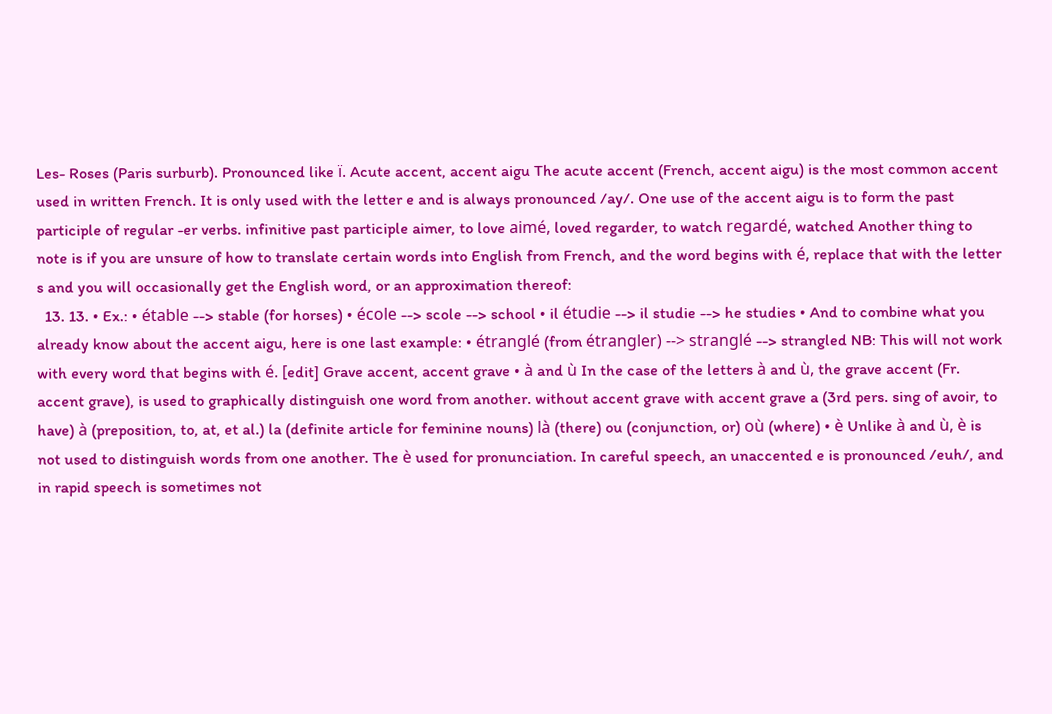Les- Roses (Paris surburb). Pronounced like ï. Acute accent, accent aigu The acute accent (French, accent aigu) is the most common accent used in written French. It is only used with the letter e and is always pronounced /ay/. One use of the accent aigu is to form the past participle of regular -er verbs. infinitive past participle aimer, to love aimé, loved regarder, to watch regardé, watched Another thing to note is if you are unsure of how to translate certain words into English from French, and the word begins with é, replace that with the letter s and you will occasionally get the English word, or an approximation thereof:
  13. 13. • Ex.: • étable --> stable (for horses) • école --> scole --> school • il étudie --> il studie --> he studies • And to combine what you already know about the accent aigu, here is one last example: • étranglé (from étrangler) --> stranglé --> strangled NB: This will not work with every word that begins with é. [edit] Grave accent, accent grave • à and ù In the case of the letters à and ù, the grave accent (Fr. accent grave), is used to graphically distinguish one word from another. without accent grave with accent grave a (3rd pers. sing of avoir, to have) à (preposition, to, at, et al.) la (definite article for feminine nouns) là (there) ou (conjunction, or) où (where) • è Unlike à and ù, è is not used to distinguish words from one another. The è used for pronunciation. In careful speech, an unaccented e is pronounced /euh/, and in rapid speech is sometimes not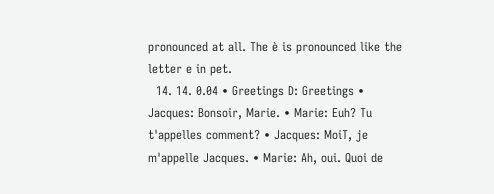pronounced at all. The è is pronounced like the letter e in pet.
  14. 14. 0.04 • Greetings D: Greetings • Jacques: Bonsoir, Marie. • Marie: Euh? Tu t'appelles comment? • Jacques: MoiT, je m'appelle Jacques. • Marie: Ah, oui. Quoi de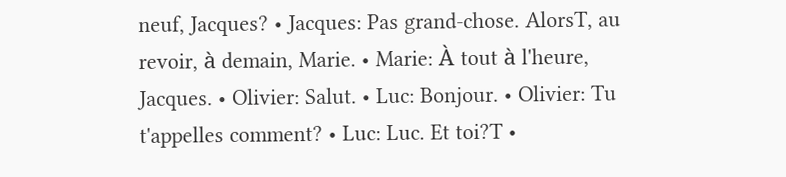neuf, Jacques? • Jacques: Pas grand-chose. AlorsT, au revoir, à demain, Marie. • Marie: À tout à l'heure, Jacques. • Olivier: Salut. • Luc: Bonjour. • Olivier: Tu t'appelles comment? • Luc: Luc. Et toi?T •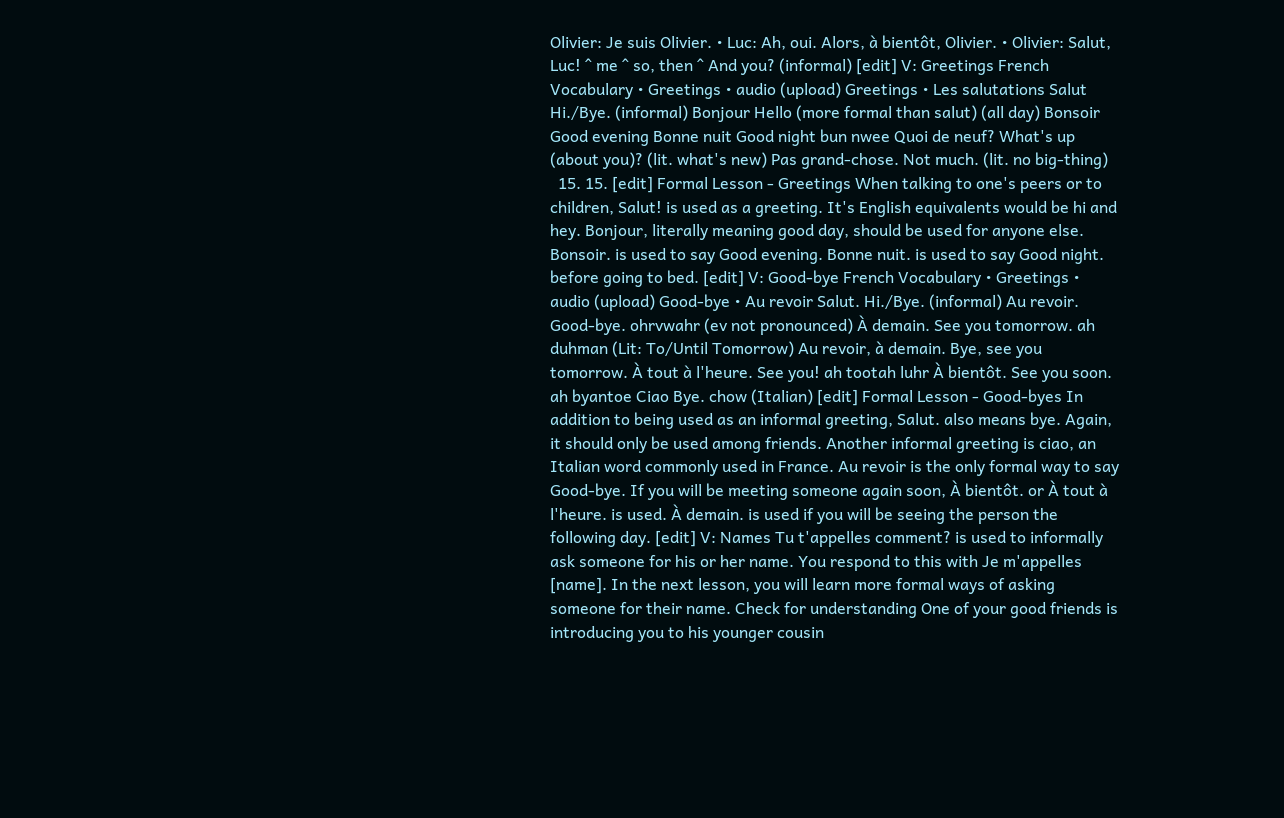Olivier: Je suis Olivier. • Luc: Ah, oui. Alors, à bientôt, Olivier. • Olivier: Salut, Luc! ^ me ^ so, then ^ And you? (informal) [edit] V: Greetings French Vocabulary • Greetings • audio (upload) Greetings • Les salutations Salut Hi./Bye. (informal) Bonjour Hello (more formal than salut) (all day) Bonsoir Good evening Bonne nuit Good night bun nwee Quoi de neuf? What's up (about you)? (lit. what's new) Pas grand-chose. Not much. (lit. no big-thing)
  15. 15. [edit] Formal Lesson - Greetings When talking to one's peers or to children, Salut! is used as a greeting. It's English equivalents would be hi and hey. Bonjour, literally meaning good day, should be used for anyone else. Bonsoir. is used to say Good evening. Bonne nuit. is used to say Good night. before going to bed. [edit] V: Good-bye French Vocabulary • Greetings • audio (upload) Good-bye • Au revoir Salut. Hi./Bye. (informal) Au revoir. Good-bye. ohrvwahr (ev not pronounced) À demain. See you tomorrow. ah duhman (Lit: To/Until Tomorrow) Au revoir, à demain. Bye, see you tomorrow. À tout à l'heure. See you! ah tootah luhr À bientôt. See you soon. ah byantoe Ciao Bye. chow (Italian) [edit] Formal Lesson - Good-byes In addition to being used as an informal greeting, Salut. also means bye. Again, it should only be used among friends. Another informal greeting is ciao, an Italian word commonly used in France. Au revoir is the only formal way to say Good-bye. If you will be meeting someone again soon, À bientôt. or À tout à l'heure. is used. À demain. is used if you will be seeing the person the following day. [edit] V: Names Tu t'appelles comment? is used to informally ask someone for his or her name. You respond to this with Je m'appelles [name]. In the next lesson, you will learn more formal ways of asking someone for their name. Check for understanding One of your good friends is introducing you to his younger cousin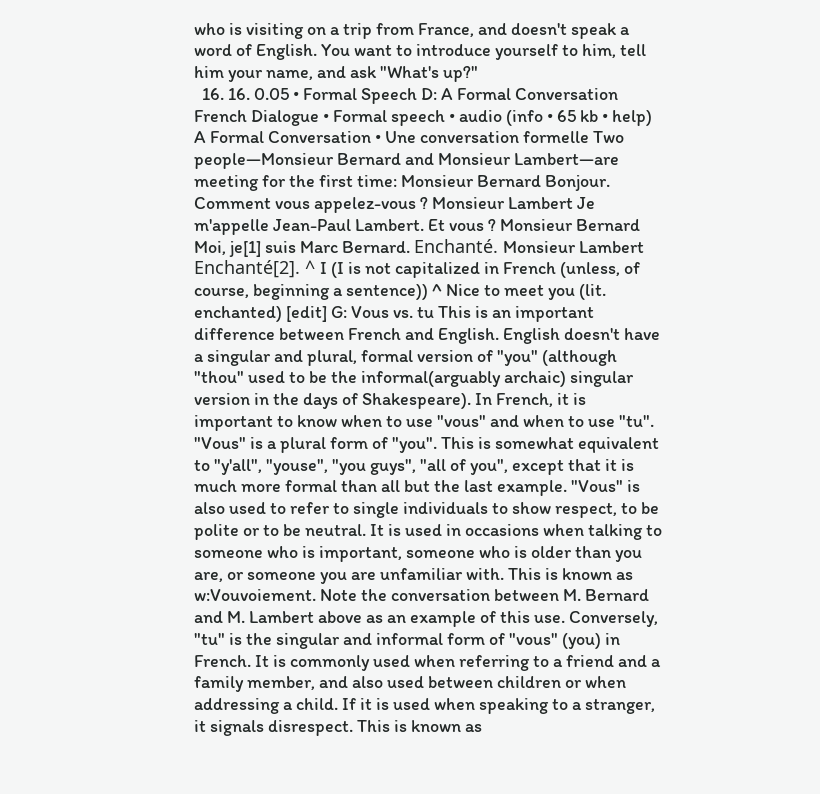who is visiting on a trip from France, and doesn't speak a word of English. You want to introduce yourself to him, tell him your name, and ask "What's up?"
  16. 16. 0.05 • Formal Speech D: A Formal Conversation French Dialogue • Formal speech • audio (info • 65 kb • help) A Formal Conversation • Une conversation formelle Two people—Monsieur Bernard and Monsieur Lambert—are meeting for the first time: Monsieur Bernard Bonjour. Comment vous appelez-vous ? Monsieur Lambert Je m'appelle Jean-Paul Lambert. Et vous ? Monsieur Bernard Moi, je[1] suis Marc Bernard. Enchanté. Monsieur Lambert Enchanté[2]. ^ I (I is not capitalized in French (unless, of course, beginning a sentence)) ^ Nice to meet you (lit. enchanted) [edit] G: Vous vs. tu This is an important difference between French and English. English doesn't have a singular and plural, formal version of "you" (although "thou" used to be the informal(arguably archaic) singular version in the days of Shakespeare). In French, it is important to know when to use "vous" and when to use "tu". "Vous" is a plural form of "you". This is somewhat equivalent to "y'all", "youse", "you guys", "all of you", except that it is much more formal than all but the last example. "Vous" is also used to refer to single individuals to show respect, to be polite or to be neutral. It is used in occasions when talking to someone who is important, someone who is older than you are, or someone you are unfamiliar with. This is known as w:Vouvoiement. Note the conversation between M. Bernard and M. Lambert above as an example of this use. Conversely, "tu" is the singular and informal form of "vous" (you) in French. It is commonly used when referring to a friend and a family member, and also used between children or when addressing a child. If it is used when speaking to a stranger, it signals disrespect. This is known as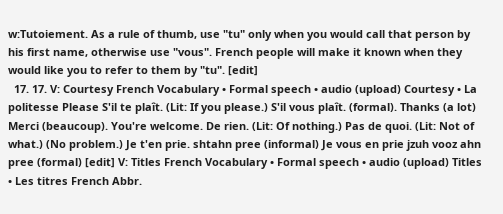w:Tutoiement. As a rule of thumb, use "tu" only when you would call that person by his first name, otherwise use "vous". French people will make it known when they would like you to refer to them by "tu". [edit]
  17. 17. V: Courtesy French Vocabulary • Formal speech • audio (upload) Courtesy • La politesse Please S'il te plaît. (Lit: If you please.) S'il vous plaît. (formal). Thanks (a lot) Merci (beaucoup). You're welcome. De rien. (Lit: Of nothing.) Pas de quoi. (Lit: Not of what.) (No problem.) Je t'en prie. shtahn pree (informal) Je vous en prie jzuh vooz ahn pree (formal) [edit] V: Titles French Vocabulary • Formal speech • audio (upload) Titles • Les titres French Abbr.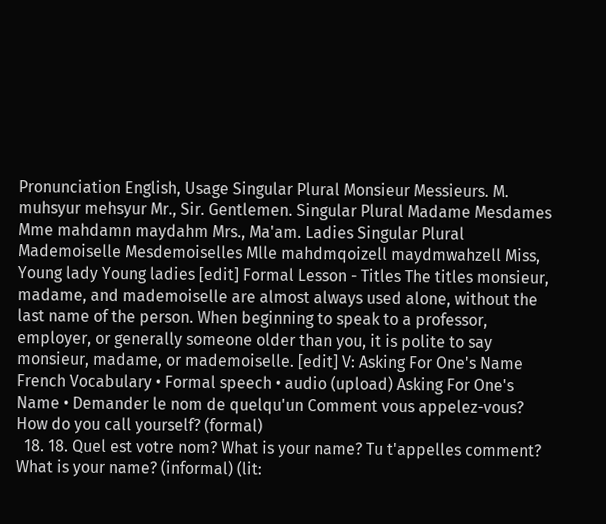Pronunciation English, Usage Singular Plural Monsieur Messieurs. M. muhsyur mehsyur Mr., Sir. Gentlemen. Singular Plural Madame Mesdames Mme mahdamn maydahm Mrs., Ma'am. Ladies Singular Plural Mademoiselle Mesdemoiselles Mlle mahdmqoizell maydmwahzell Miss, Young lady Young ladies [edit] Formal Lesson - Titles The titles monsieur, madame, and mademoiselle are almost always used alone, without the last name of the person. When beginning to speak to a professor, employer, or generally someone older than you, it is polite to say monsieur, madame, or mademoiselle. [edit] V: Asking For One's Name French Vocabulary • Formal speech • audio (upload) Asking For One's Name • Demander le nom de quelqu'un Comment vous appelez-vous? How do you call yourself? (formal)
  18. 18. Quel est votre nom? What is your name? Tu t'appelles comment? What is your name? (informal) (lit: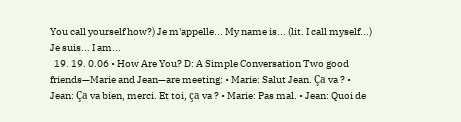You call yourself how?) Je m'appelle... My name is... (lit. I call myself...) Je suis... I am...
  19. 19. 0.06 • How Are You? D: A Simple Conversation Two good friends—Marie and Jean—are meeting: • Marie: Salut Jean. Ça va ? • Jean: Ça va bien, merci. Et toi, ça va ? • Marie: Pas mal. • Jean: Quoi de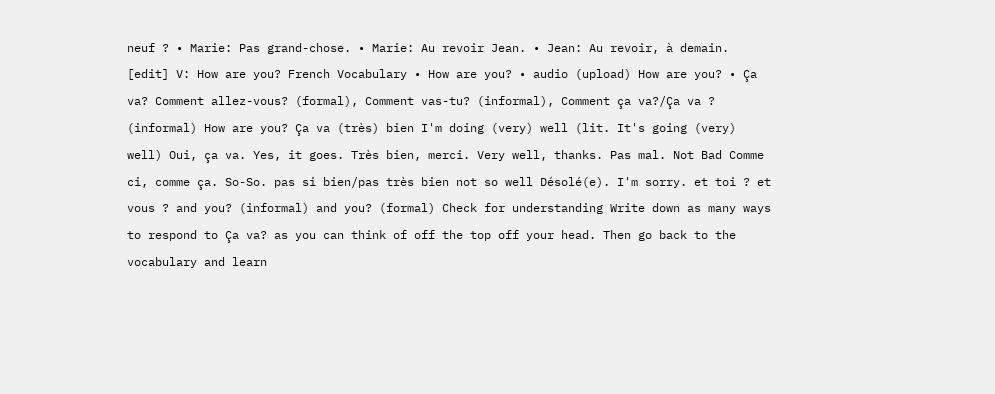neuf ? • Marie: Pas grand-chose. • Marie: Au revoir Jean. • Jean: Au revoir, à demain. [edit] V: How are you? French Vocabulary • How are you? • audio (upload) How are you? • Ça va? Comment allez-vous? (formal), Comment vas-tu? (informal), Comment ça va?/Ça va ? (informal) How are you? Ça va (très) bien I'm doing (very) well (lit. It's going (very) well) Oui, ça va. Yes, it goes. Très bien, merci. Very well, thanks. Pas mal. Not Bad Comme ci, comme ça. So-So. pas si bien/pas très bien not so well Désolé(e). I'm sorry. et toi ? et vous ? and you? (informal) and you? (formal) Check for understanding Write down as many ways to respond to Ça va? as you can think of off the top off your head. Then go back to the vocabulary and learn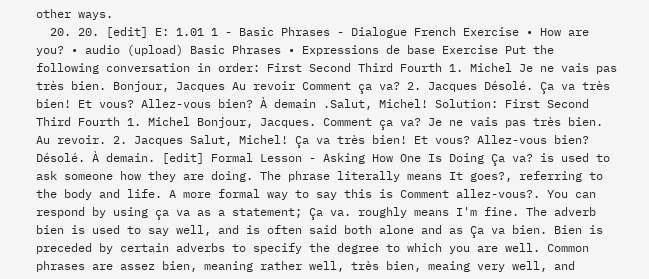other ways.
  20. 20. [edit] E: 1.01 1 - Basic Phrases - Dialogue French Exercise • How are you? • audio (upload) Basic Phrases • Expressions de base Exercise Put the following conversation in order: First Second Third Fourth 1. Michel Je ne vais pas très bien. Bonjour, Jacques Au revoir Comment ça va? 2. Jacques Désolé. Ça va très bien! Et vous? Allez-vous bien? À demain .Salut, Michel! Solution: First Second Third Fourth 1. Michel Bonjour, Jacques. Comment ça va? Je ne vais pas très bien. Au revoir. 2. Jacques Salut, Michel! Ça va très bien! Et vous? Allez-vous bien? Désolé. À demain. [edit] Formal Lesson - Asking How One Is Doing Ça va? is used to ask someone how they are doing. The phrase literally means It goes?, referring to the body and life. A more formal way to say this is Comment allez-vous?. You can respond by using ça va as a statement; Ça va. roughly means I'm fine. The adverb bien is used to say well, and is often said both alone and as Ça va bien. Bien is preceded by certain adverbs to specify the degree to which you are well. Common phrases are assez bien, meaning rather well, très bien, meaing very well, and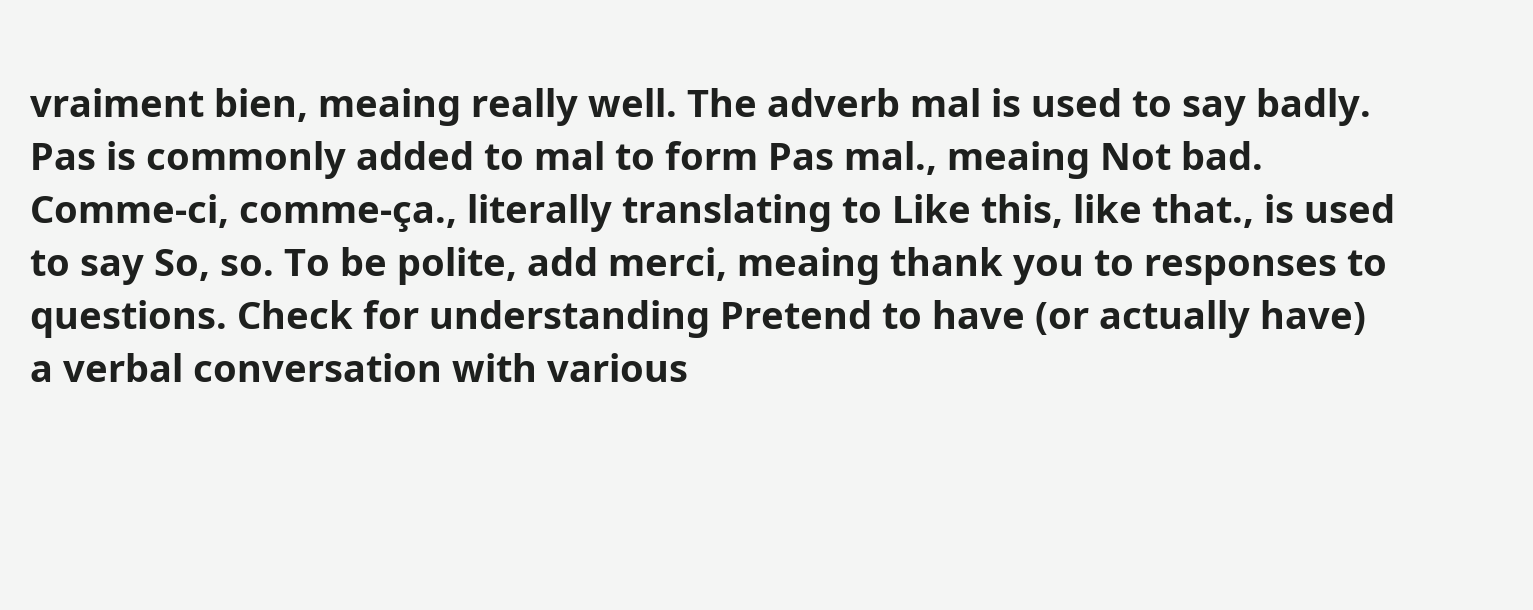vraiment bien, meaing really well. The adverb mal is used to say badly. Pas is commonly added to mal to form Pas mal., meaing Not bad. Comme-ci, comme-ça., literally translating to Like this, like that., is used to say So, so. To be polite, add merci, meaing thank you to responses to questions. Check for understanding Pretend to have (or actually have) a verbal conversation with various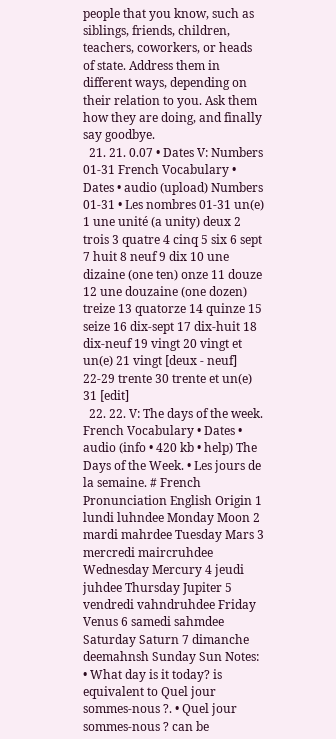people that you know, such as siblings, friends, children, teachers, coworkers, or heads of state. Address them in different ways, depending on their relation to you. Ask them how they are doing, and finally say goodbye.
  21. 21. 0.07 • Dates V: Numbers 01-31 French Vocabulary • Dates • audio (upload) Numbers 01-31 • Les nombres 01-31 un(e) 1 une unité (a unity) deux 2 trois 3 quatre 4 cinq 5 six 6 sept 7 huit 8 neuf 9 dix 10 une dizaine (one ten) onze 11 douze 12 une douzaine (one dozen) treize 13 quatorze 14 quinze 15 seize 16 dix-sept 17 dix-huit 18 dix-neuf 19 vingt 20 vingt et un(e) 21 vingt [deux - neuf] 22-29 trente 30 trente et un(e) 31 [edit]
  22. 22. V: The days of the week. French Vocabulary • Dates • audio (info • 420 kb • help) The Days of the Week. • Les jours de la semaine. # French Pronunciation English Origin 1 lundi luhndee Monday Moon 2 mardi mahrdee Tuesday Mars 3 mercredi maircruhdee Wednesday Mercury 4 jeudi juhdee Thursday Jupiter 5 vendredi vahndruhdee Friday Venus 6 samedi sahmdee Saturday Saturn 7 dimanche deemahnsh Sunday Sun Notes: • What day is it today? is equivalent to Quel jour sommes-nous ?. • Quel jour sommes-nous ? can be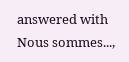answered with Nous sommes...,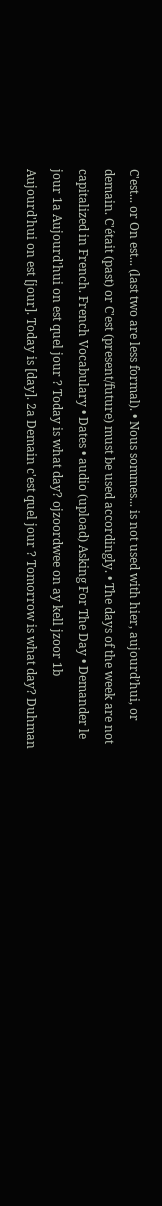C'est... or On est... (last two are less formal). • Nous sommes... is not used with hier, aujourd’hui, or demain. C'était (past) or C'est (present/future) must be used accordingly. • The days of the week are not capitalized in French. French Vocabulary • Dates • audio (upload) Asking For The Day • Demander le jour 1a Aujourd'hui on est quel jour ? Today is what day? ojzoordwee on ay kell jzoor 1b Aujourd'hui on est [jour]. Today is [day]. 2a Demain c'est quel jour ? Tomorrow is what day? Duhman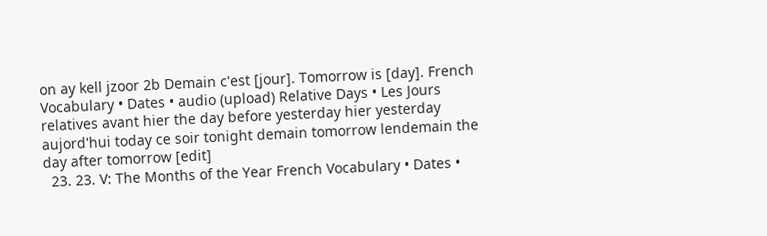on ay kell jzoor 2b Demain c'est [jour]. Tomorrow is [day]. French Vocabulary • Dates • audio (upload) Relative Days • Les Jours relatives avant hier the day before yesterday hier yesterday aujord'hui today ce soir tonight demain tomorrow lendemain the day after tomorrow [edit]
  23. 23. V: The Months of the Year French Vocabulary • Dates •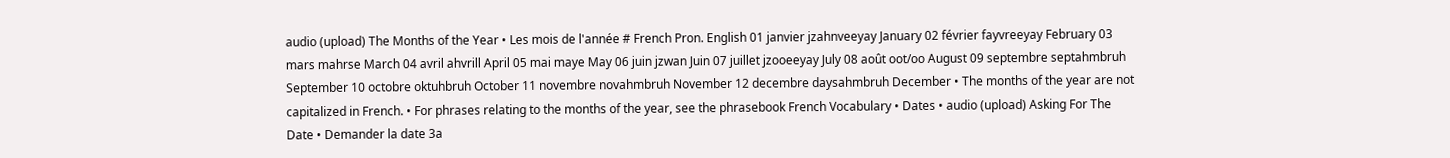audio (upload) The Months of the Year • Les mois de l'année # French Pron. English 01 janvier jzahnveeyay January 02 février fayvreeyay February 03 mars mahrse March 04 avril ahvrill April 05 mai maye May 06 juin jzwan Juin 07 juillet jzooeeyay July 08 août oot/oo August 09 septembre septahmbruh September 10 octobre oktuhbruh October 11 novembre novahmbruh November 12 decembre daysahmbruh December • The months of the year are not capitalized in French. • For phrases relating to the months of the year, see the phrasebook French Vocabulary • Dates • audio (upload) Asking For The Date • Demander la date 3a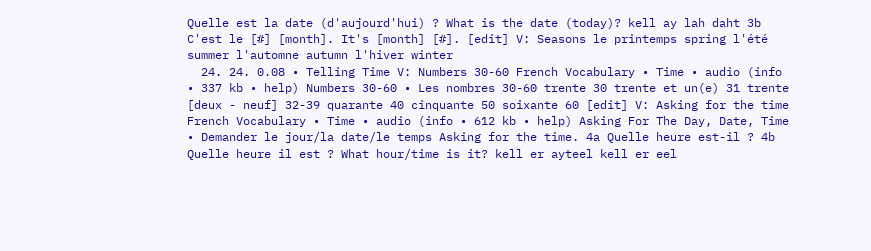Quelle est la date (d'aujourd'hui) ? What is the date (today)? kell ay lah daht 3b C'est le [#] [month]. It's [month] [#]. [edit] V: Seasons le printemps spring l'été summer l'automne autumn l'hiver winter
  24. 24. 0.08 • Telling Time V: Numbers 30-60 French Vocabulary • Time • audio (info • 337 kb • help) Numbers 30-60 • Les nombres 30-60 trente 30 trente et un(e) 31 trente [deux - neuf] 32-39 quarante 40 cinquante 50 soixante 60 [edit] V: Asking for the time French Vocabulary • Time • audio (info • 612 kb • help) Asking For The Day, Date, Time • Demander le jour/la date/le temps Asking for the time. 4a Quelle heure est-il ? 4b Quelle heure il est ? What hour/time is it? kell er ayteel kell er eel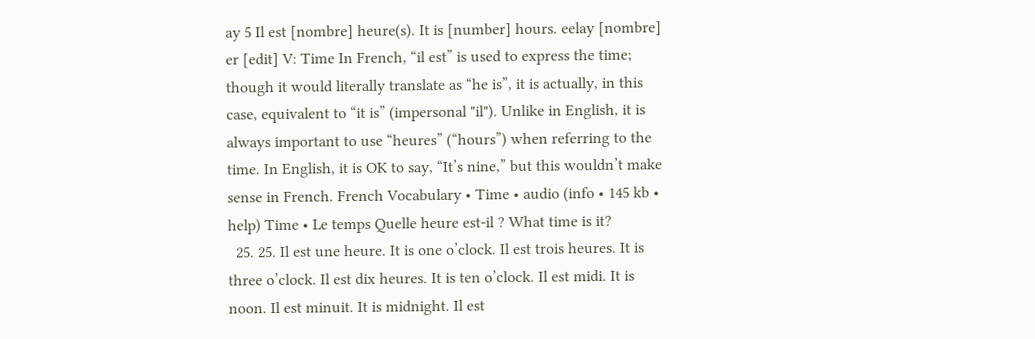ay 5 Il est [nombre] heure(s). It is [number] hours. eelay [nombre] er [edit] V: Time In French, “il est” is used to express the time; though it would literally translate as “he is”, it is actually, in this case, equivalent to “it is” (impersonal "il"). Unlike in English, it is always important to use “heures” (“hours”) when referring to the time. In English, it is OK to say, “It’s nine,” but this wouldn’t make sense in French. French Vocabulary • Time • audio (info • 145 kb • help) Time • Le temps Quelle heure est-il ? What time is it?
  25. 25. Il est une heure. It is one o’clock. Il est trois heures. It is three o’clock. Il est dix heures. It is ten o’clock. Il est midi. It is noon. Il est minuit. It is midnight. Il est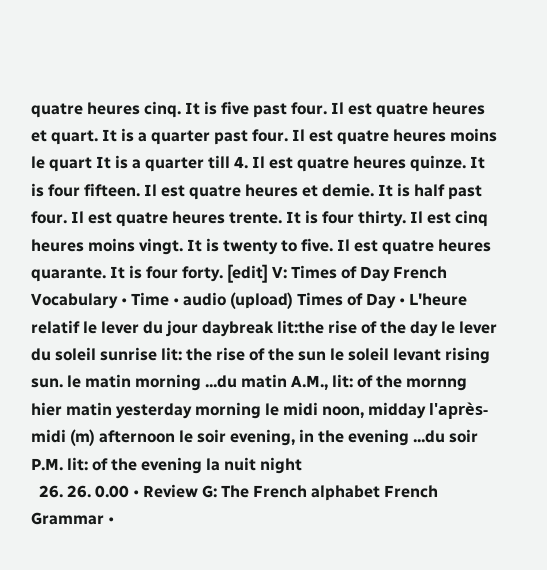quatre heures cinq. It is five past four. Il est quatre heures et quart. It is a quarter past four. Il est quatre heures moins le quart It is a quarter till 4. Il est quatre heures quinze. It is four fifteen. Il est quatre heures et demie. It is half past four. Il est quatre heures trente. It is four thirty. Il est cinq heures moins vingt. It is twenty to five. Il est quatre heures quarante. It is four forty. [edit] V: Times of Day French Vocabulary • Time • audio (upload) Times of Day • L'heure relatif le lever du jour daybreak lit:the rise of the day le lever du soleil sunrise lit: the rise of the sun le soleil levant rising sun. le matin morning ...du matin A.M., lit: of the mornng hier matin yesterday morning le midi noon, midday l'après-midi (m) afternoon le soir evening, in the evening ...du soir P.M. lit: of the evening la nuit night
  26. 26. 0.00 • Review G: The French alphabet French Grammar •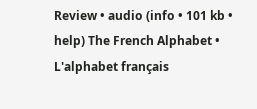Review • audio (info • 101 kb • help) The French Alphabet • L'alphabet français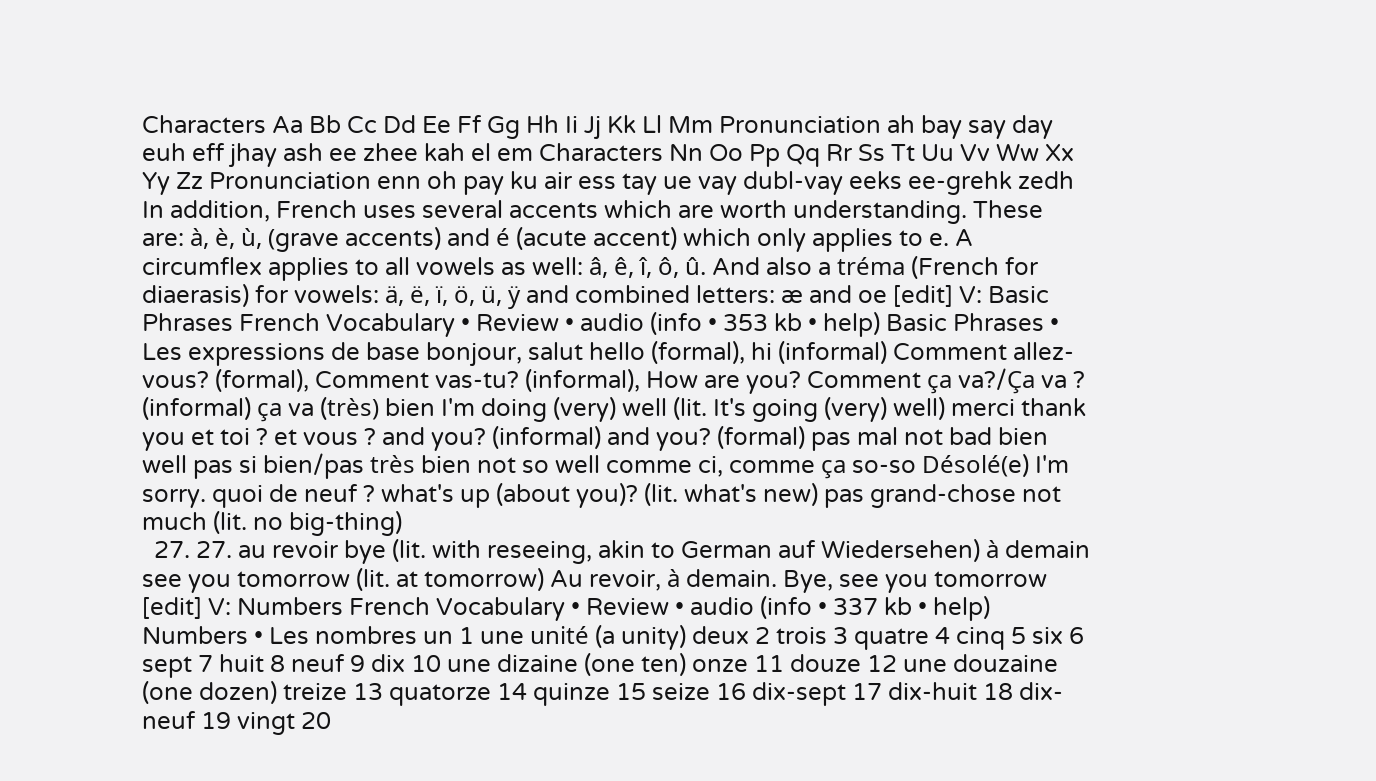Characters Aa Bb Cc Dd Ee Ff Gg Hh Ii Jj Kk Ll Mm Pronunciation ah bay say day euh eff jhay ash ee zhee kah el em Characters Nn Oo Pp Qq Rr Ss Tt Uu Vv Ww Xx Yy Zz Pronunciation enn oh pay ku air ess tay ue vay dubl-vay eeks ee-grehk zedh In addition, French uses several accents which are worth understanding. These are: à, è, ù, (grave accents) and é (acute accent) which only applies to e. A circumflex applies to all vowels as well: â, ê, î, ô, û. And also a tréma (French for diaerasis) for vowels: ä, ë, ï, ö, ü, ÿ and combined letters: æ and oe [edit] V: Basic Phrases French Vocabulary • Review • audio (info • 353 kb • help) Basic Phrases • Les expressions de base bonjour, salut hello (formal), hi (informal) Comment allez-vous? (formal), Comment vas-tu? (informal), How are you? Comment ça va?/Ça va ? (informal) ça va (très) bien I'm doing (very) well (lit. It's going (very) well) merci thank you et toi ? et vous ? and you? (informal) and you? (formal) pas mal not bad bien well pas si bien/pas très bien not so well comme ci, comme ça so-so Désolé(e) I'm sorry. quoi de neuf ? what's up (about you)? (lit. what's new) pas grand-chose not much (lit. no big-thing)
  27. 27. au revoir bye (lit. with reseeing, akin to German auf Wiedersehen) à demain see you tomorrow (lit. at tomorrow) Au revoir, à demain. Bye, see you tomorrow [edit] V: Numbers French Vocabulary • Review • audio (info • 337 kb • help) Numbers • Les nombres un 1 une unité (a unity) deux 2 trois 3 quatre 4 cinq 5 six 6 sept 7 huit 8 neuf 9 dix 10 une dizaine (one ten) onze 11 douze 12 une douzaine (one dozen) treize 13 quatorze 14 quinze 15 seize 16 dix-sept 17 dix-huit 18 dix-neuf 19 vingt 20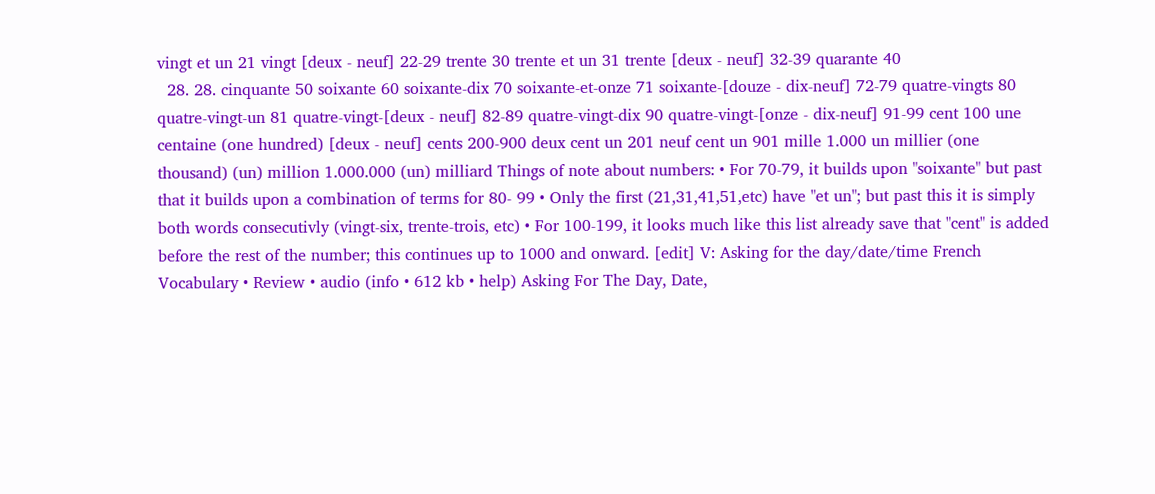vingt et un 21 vingt [deux - neuf] 22-29 trente 30 trente et un 31 trente [deux - neuf] 32-39 quarante 40
  28. 28. cinquante 50 soixante 60 soixante-dix 70 soixante-et-onze 71 soixante-[douze - dix-neuf] 72-79 quatre-vingts 80 quatre-vingt-un 81 quatre-vingt-[deux - neuf] 82-89 quatre-vingt-dix 90 quatre-vingt-[onze - dix-neuf] 91-99 cent 100 une centaine (one hundred) [deux - neuf] cents 200-900 deux cent un 201 neuf cent un 901 mille 1.000 un millier (one thousand) (un) million 1.000.000 (un) milliard Things of note about numbers: • For 70-79, it builds upon "soixante" but past that it builds upon a combination of terms for 80- 99 • Only the first (21,31,41,51,etc) have "et un"; but past this it is simply both words consecutivly (vingt-six, trente-trois, etc) • For 100-199, it looks much like this list already save that "cent" is added before the rest of the number; this continues up to 1000 and onward. [edit] V: Asking for the day/date/time French Vocabulary • Review • audio (info • 612 kb • help) Asking For The Day, Date,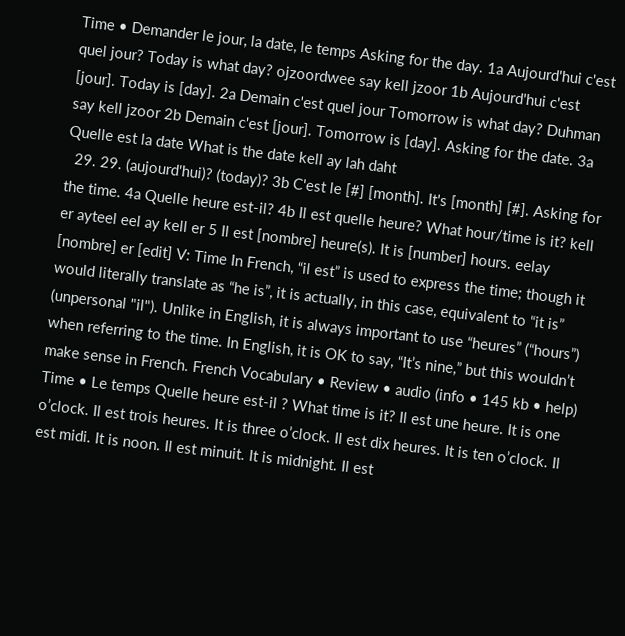Time • Demander le jour, la date, le temps Asking for the day. 1a Aujourd'hui c'est quel jour? Today is what day? ojzoordwee say kell jzoor 1b Aujourd'hui c'est [jour]. Today is [day]. 2a Demain c'est quel jour Tomorrow is what day? Duhman say kell jzoor 2b Demain c'est [jour]. Tomorrow is [day]. Asking for the date. 3a Quelle est la date What is the date kell ay lah daht
  29. 29. (aujourd'hui)? (today)? 3b C'est le [#] [month]. It's [month] [#]. Asking for the time. 4a Quelle heure est-il? 4b Il est quelle heure? What hour/time is it? kell er ayteel eel ay kell er 5 Il est [nombre] heure(s). It is [number] hours. eelay [nombre] er [edit] V: Time In French, “il est” is used to express the time; though it would literally translate as “he is”, it is actually, in this case, equivalent to “it is” (unpersonal "il"). Unlike in English, it is always important to use “heures” (“hours”) when referring to the time. In English, it is OK to say, “It’s nine,” but this wouldn’t make sense in French. French Vocabulary • Review • audio (info • 145 kb • help) Time • Le temps Quelle heure est-il ? What time is it? Il est une heure. It is one o’clock. Il est trois heures. It is three o’clock. Il est dix heures. It is ten o’clock. Il est midi. It is noon. Il est minuit. It is midnight. Il est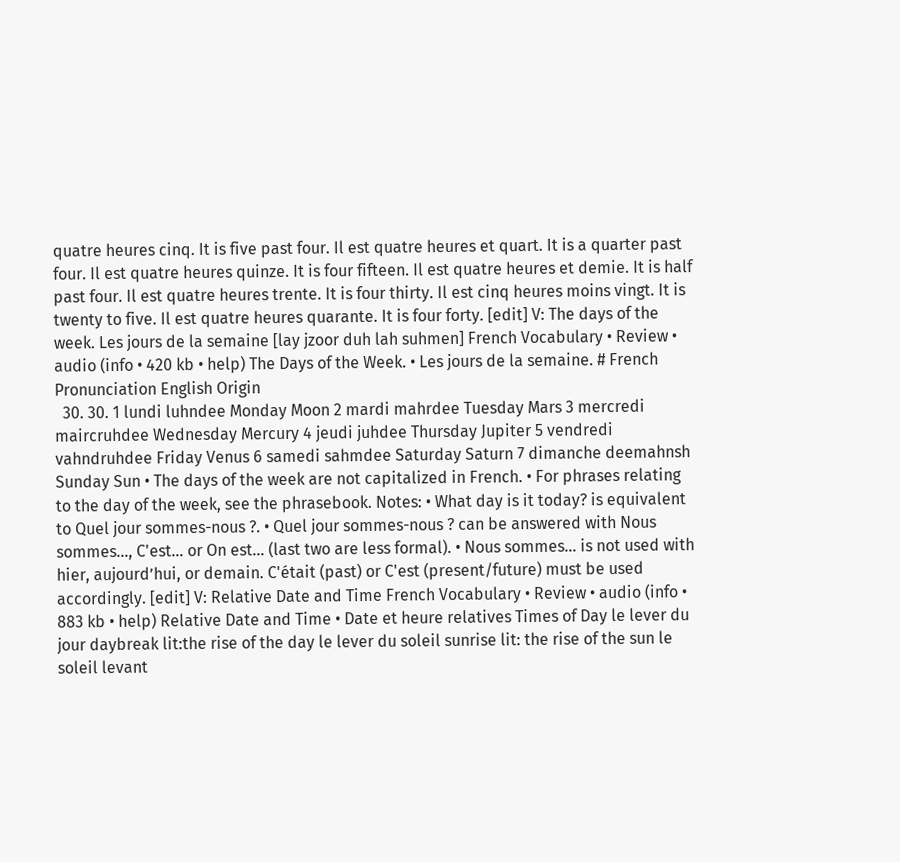quatre heures cinq. It is five past four. Il est quatre heures et quart. It is a quarter past four. Il est quatre heures quinze. It is four fifteen. Il est quatre heures et demie. It is half past four. Il est quatre heures trente. It is four thirty. Il est cinq heures moins vingt. It is twenty to five. Il est quatre heures quarante. It is four forty. [edit] V: The days of the week. Les jours de la semaine [lay jzoor duh lah suhmen] French Vocabulary • Review • audio (info • 420 kb • help) The Days of the Week. • Les jours de la semaine. # French Pronunciation English Origin
  30. 30. 1 lundi luhndee Monday Moon 2 mardi mahrdee Tuesday Mars 3 mercredi maircruhdee Wednesday Mercury 4 jeudi juhdee Thursday Jupiter 5 vendredi vahndruhdee Friday Venus 6 samedi sahmdee Saturday Saturn 7 dimanche deemahnsh Sunday Sun • The days of the week are not capitalized in French. • For phrases relating to the day of the week, see the phrasebook. Notes: • What day is it today? is equivalent to Quel jour sommes-nous ?. • Quel jour sommes-nous ? can be answered with Nous sommes..., C'est... or On est... (last two are less formal). • Nous sommes... is not used with hier, aujourd’hui, or demain. C'était (past) or C'est (present/future) must be used accordingly. [edit] V: Relative Date and Time French Vocabulary • Review • audio (info • 883 kb • help) Relative Date and Time • Date et heure relatives Times of Day le lever du jour daybreak lit:the rise of the day le lever du soleil sunrise lit: the rise of the sun le soleil levant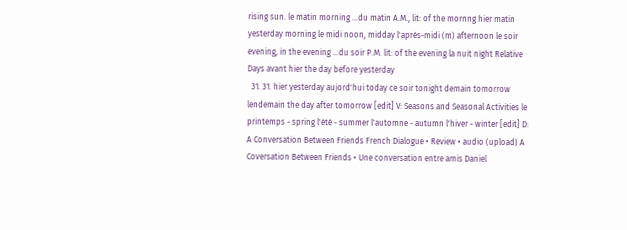rising sun. le matin morning ...du matin A.M., lit: of the mornng hier matin yesterday morning le midi noon, midday l'après-midi (m) afternoon le soir evening, in the evening ...du soir P.M. lit: of the evening la nuit night Relative Days avant hier the day before yesterday
  31. 31. hier yesterday aujord'hui today ce soir tonight demain tomorrow lendemain the day after tomorrow [edit] V: Seasons and Seasonal Activities le printemps - spring l'été - summer l'automne - autumn l'hiver - winter [edit] D: A Conversation Between Friends French Dialogue • Review • audio (upload) A Coversation Between Friends • Une conversation entre amis Daniel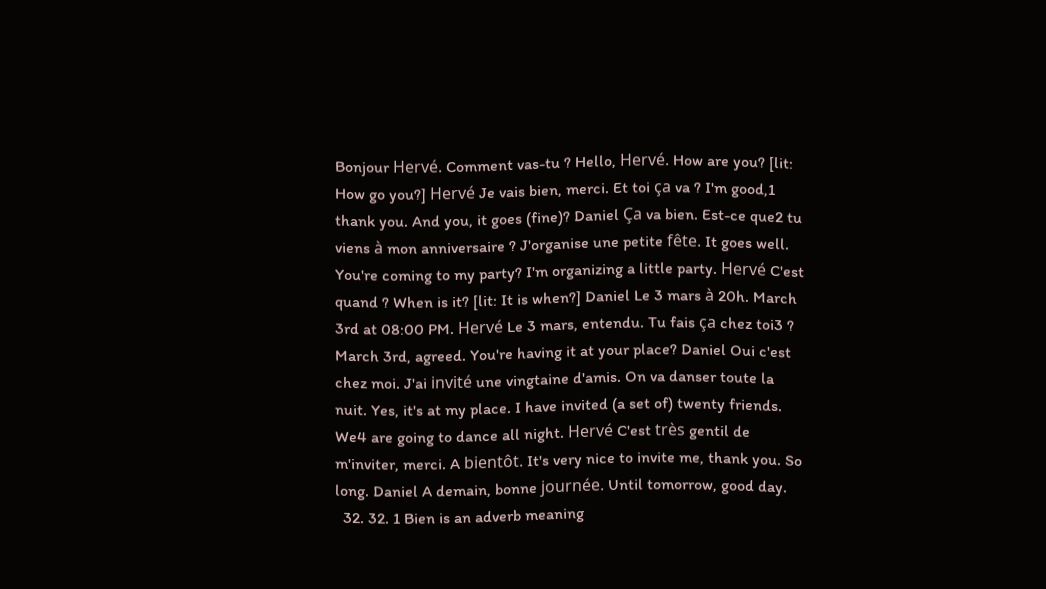Bonjour Hervé. Comment vas-tu ? Hello, Hervé. How are you? [lit: How go you?] Hervé Je vais bien, merci. Et toi ça va ? I'm good,1 thank you. And you, it goes (fine)? Daniel Ça va bien. Est-ce que2 tu viens à mon anniversaire ? J'organise une petite fête. It goes well. You're coming to my party? I'm organizing a little party. Hervé C'est quand ? When is it? [lit: It is when?] Daniel Le 3 mars à 20h. March 3rd at 08:00 PM. Hervé Le 3 mars, entendu. Tu fais ça chez toi3 ? March 3rd, agreed. You're having it at your place? Daniel Oui c'est chez moi. J'ai invité une vingtaine d'amis. On va danser toute la nuit. Yes, it's at my place. I have invited (a set of) twenty friends. We4 are going to dance all night. Hervé C'est très gentil de m'inviter, merci. A bientôt. It's very nice to invite me, thank you. So long. Daniel A demain, bonne journée. Until tomorrow, good day.
  32. 32. 1 Bien is an adverb meaning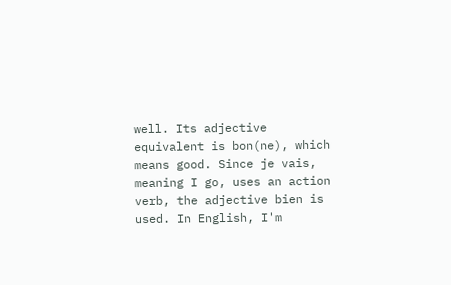well. Its adjective equivalent is bon(ne), which means good. Since je vais, meaning I go, uses an action verb, the adjective bien is used. In English, I'm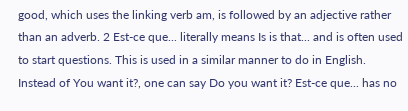good, which uses the linking verb am, is followed by an adjective rather than an adverb. 2 Est-ce que... literally means Is is that... and is often used to start questions. This is used in a similar manner to do in English. Instead of You want it?, one can say Do you want it? Est-ce que... has no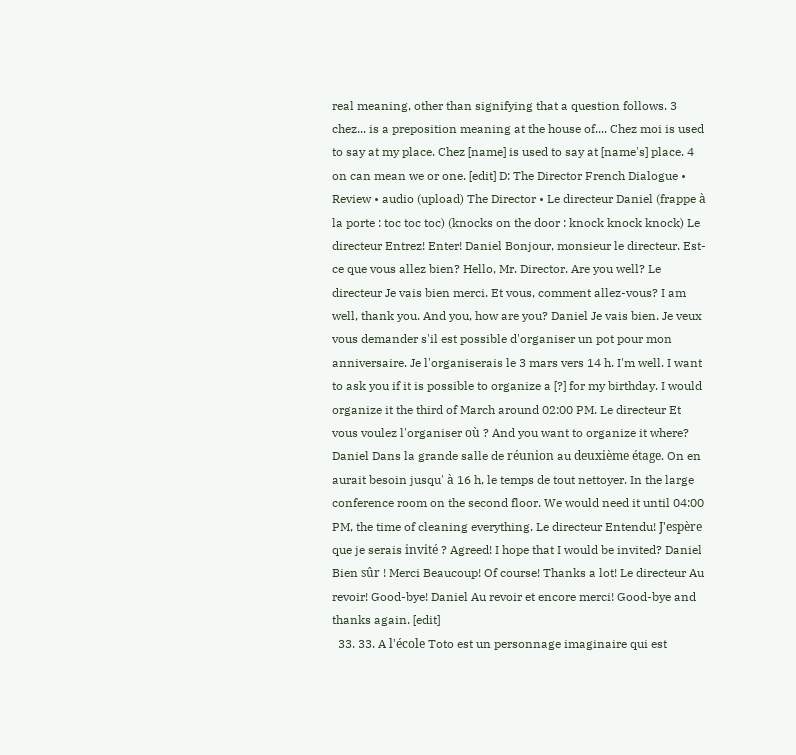real meaning, other than signifying that a question follows. 3 chez... is a preposition meaning at the house of.... Chez moi is used to say at my place. Chez [name] is used to say at [name's] place. 4 on can mean we or one. [edit] D: The Director French Dialogue • Review • audio (upload) The Director • Le directeur Daniel (frappe à la porte : toc toc toc) (knocks on the door : knock knock knock) Le directeur Entrez! Enter! Daniel Bonjour, monsieur le directeur. Est-ce que vous allez bien? Hello, Mr. Director. Are you well? Le directeur Je vais bien merci. Et vous, comment allez-vous? I am well, thank you. And you, how are you? Daniel Je vais bien. Je veux vous demander s'il est possible d'organiser un pot pour mon anniversaire. Je l'organiserais le 3 mars vers 14 h. I'm well. I want to ask you if it is possible to organize a [?] for my birthday. I would organize it the third of March around 02:00 PM. Le directeur Et vous voulez l'organiser où ? And you want to organize it where? Daniel Dans la grande salle de réunion au deuxième étage. On en aurait besoin jusqu' à 16 h, le temps de tout nettoyer. In the large conference room on the second floor. We would need it until 04:00 PM, the time of cleaning everything. Le directeur Entendu! J'espère que je serais invité ? Agreed! I hope that I would be invited? Daniel Bien sûr ! Merci Beaucoup! Of course! Thanks a lot! Le directeur Au revoir! Good-bye! Daniel Au revoir et encore merci! Good-bye and thanks again. [edit]
  33. 33. A l'école Toto est un personnage imaginaire qui est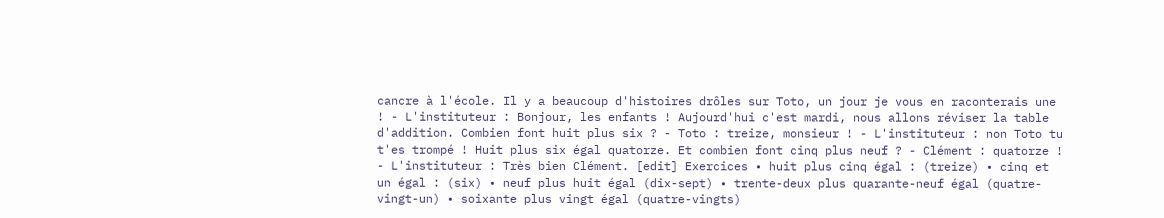cancre à l'école. Il y a beaucoup d'histoires drôles sur Toto, un jour je vous en raconterais une ! - L'instituteur : Bonjour, les enfants ! Aujourd'hui c'est mardi, nous allons réviser la table d'addition. Combien font huit plus six ? - Toto : treize, monsieur ! - L'instituteur : non Toto tu t'es trompé ! Huit plus six égal quatorze. Et combien font cinq plus neuf ? - Clément : quatorze ! - L'instituteur : Très bien Clément. [edit] Exercices • huit plus cinq égal : (treize) • cinq et un égal : (six) • neuf plus huit égal (dix-sept) • trente-deux plus quarante-neuf égal (quatre-vingt-un) • soixante plus vingt égal (quatre-vingts)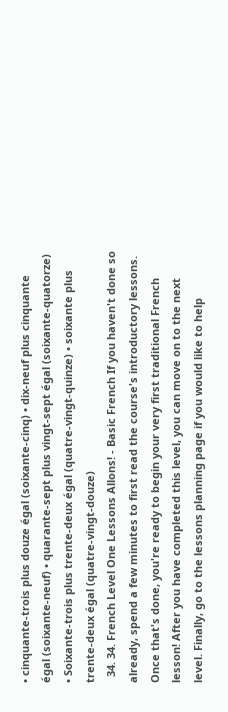• cinquante-trois plus douze égal (soixante-cinq) • dix-neuf plus cinquante égal (soixante-neuf) • quarante-sept plus vingt-sept égal (soixante-quatorze) • Soixante-trois plus trente-deux égal (quatre-vingt-quinze) • soixante plus trente-deux égal (quatre-vingt-douze)
  34. 34. French Level One Lessons Allons! - Basic French If you haven't done so already, spend a few minutes to first read the course's introductory lessons. Once that's done, you're ready to begin your very first traditional French lesson! After you have completed this level, you can move on to the next level. Finally, go to the lessons planning page if you would like to help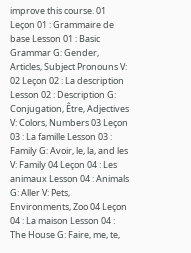improve this course. 01 Leçon 01 : Grammaire de base Lesson 01 : Basic Grammar G: Gender, Articles, Subject Pronouns V: 02 Leçon 02 : La description Lesson 02 : Description G: Conjugation, Être, Adjectives V: Colors, Numbers 03 Leçon 03 : La famille Lesson 03 : Family G: Avoir, le, la, and les V: Family 04 Leçon 04 : Les animaux Lesson 04 : Animals G: Aller V: Pets, Environments, Zoo 04 Leçon 04 : La maison Lesson 04 : The House G: Faire, me, te,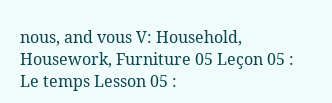nous, and vous V: Household, Housework, Furniture 05 Leçon 05 : Le temps Lesson 05 :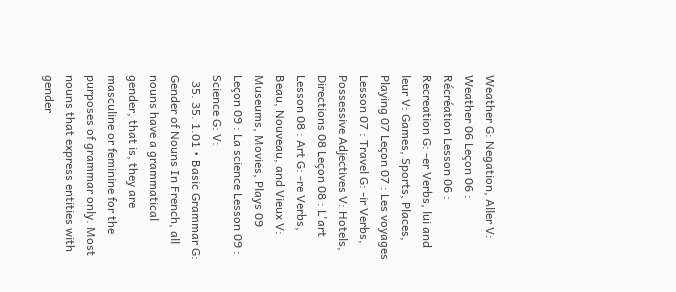Weather G: Negation, Aller V: Weather 06 Leçon 06 : Récréation Lesson 06 : Recreation G: -er Verbs, lui and leur V: Games, Sports, Places, Playing 07 Leçon 07 : Les voyages Lesson 07 : Travel G: -ir Verbs, Possessive Adjectives V: Hotels, Directions 08 Leçon 08 : L'art Lesson 08 : Art G: -re Verbs, Beau, Nouveau, and Vieux V: Museums, Movies, Plays 09 Leçon 09 : La science Lesson 09 : Science G: V:
  35. 35. 1.01 • Basic Grammar G: Gender of Nouns In French, all nouns have a grammatical gender, that is, they are masculine or feminine for the purposes of grammar only. Most nouns that express entities with gender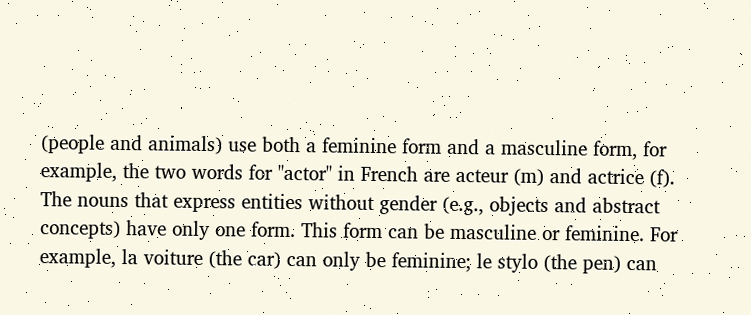(people and animals) use both a feminine form and a masculine form, for example, the two words for "actor" in French are acteur (m) and actrice (f). The nouns that express entities without gender (e.g., objects and abstract concepts) have only one form. This form can be masculine or feminine. For example, la voiture (the car) can only be feminine; le stylo (the pen) can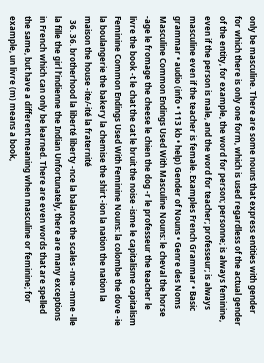only be masculine. There are some nouns that express entities with gender for which there is only one form, which is used regardless of the actual gender of the entity, for example, the word for person; personne; is always feminine, even if the person is male, and the word for teacher; professeur; is always masculine even if the teacher is female. Examples French Grammar • Basic grammar • audio (info • 113 kb • help) Gender of Nouns • Genre des Noms Masculine Common Endings Used With Masculine Nouns: le cheval the horse -age le fromage the cheese le chien the dog -r le professeur the teacher le livre the book -t le chat the cat le bruit the noise -isme le capitalisme capitalism Feminine Common Endings Used With Feminine Nouns: la colombe the dove -ie la boulangerie the bakery la chemise the shirt -ion la nation the nation la maison the house -ite/-ité la fraternité
  36. 36. brotherhood la liberté liberty -nce la balance the scales -nne -mme -lle la fille the girl l’indienne the Indian Unfortunately, there are many exceptions in French which can only be learned. There are even words that are spelled the same, but have a different meaning when masculine or feminine; for example, un livre (m) means a book,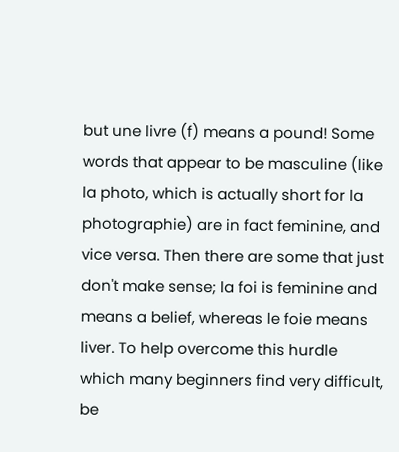but une livre (f) means a pound! Some words that appear to be masculine (like la photo, which is actually short for la photographie) are in fact feminine, and vice versa. Then there are some that just don't make sense; la foi is feminine and means a belief, whereas le foie means liver. To help overcome this hurdle which many beginners find very difficult, be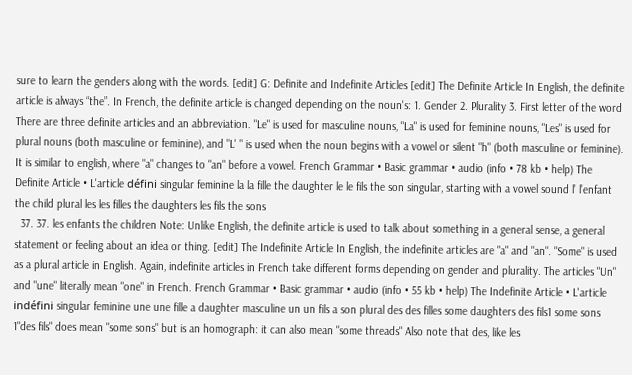sure to learn the genders along with the words. [edit] G: Definite and Indefinite Articles [edit] The Definite Article In English, the definite article is always “the”. In French, the definite article is changed depending on the noun's: 1. Gender 2. Plurality 3. First letter of the word There are three definite articles and an abbreviation. "Le" is used for masculine nouns, "La" is used for feminine nouns, "Les" is used for plural nouns (both masculine or feminine), and "L' " is used when the noun begins with a vowel or silent "h" (both masculine or feminine). It is similar to english, where "a" changes to "an" before a vowel. French Grammar • Basic grammar • audio (info • 78 kb • help) The Definite Article • L'article défini singular feminine la la fille the daughter le le fils the son singular, starting with a vowel sound l’ l’enfant the child plural les les filles the daughters les fils the sons
  37. 37. les enfants the children Note: Unlike English, the definite article is used to talk about something in a general sense, a general statement or feeling about an idea or thing. [edit] The Indefinite Article In English, the indefinite articles are "a" and "an". "Some" is used as a plural article in English. Again, indefinite articles in French take different forms depending on gender and plurality. The articles "Un" and "une" literally mean "one" in French. French Grammar • Basic grammar • audio (info • 55 kb • help) The Indefinite Article • L'article indéfini singular feminine une une fille a daughter masculine un un fils a son plural des des filles some daughters des fils1 some sons 1"des fils" does mean "some sons" but is an homograph: it can also mean "some threads" Also note that des, like les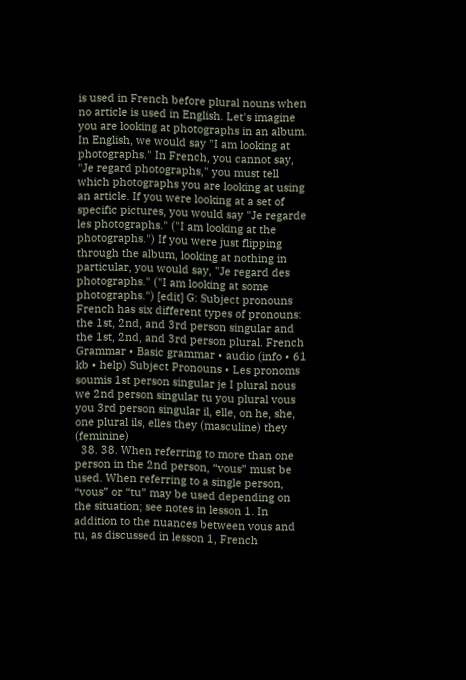is used in French before plural nouns when no article is used in English. Let's imagine you are looking at photographs in an album. In English, we would say "I am looking at photographs." In French, you cannot say, "Je regard photographs," you must tell which photographs you are looking at using an article. If you were looking at a set of specific pictures, you would say "Je regarde les photographs." ("I am looking at the photographs.") If you were just flipping through the album, looking at nothing in particular, you would say, "Je regard des photographs." ("I am looking at some photographs.") [edit] G: Subject pronouns French has six different types of pronouns: the 1st, 2nd, and 3rd person singular and the 1st, 2nd, and 3rd person plural. French Grammar • Basic grammar • audio (info • 61 kb • help) Subject Pronouns • Les pronoms soumis 1st person singular je I plural nous we 2nd person singular tu you plural vous you 3rd person singular il, elle, on he, she, one plural ils, elles they (masculine) they (feminine)
  38. 38. When referring to more than one person in the 2nd person, “vous” must be used. When referring to a single person, “vous” or “tu” may be used depending on the situation; see notes in lesson 1. In addition to the nuances between vous and tu, as discussed in lesson 1, French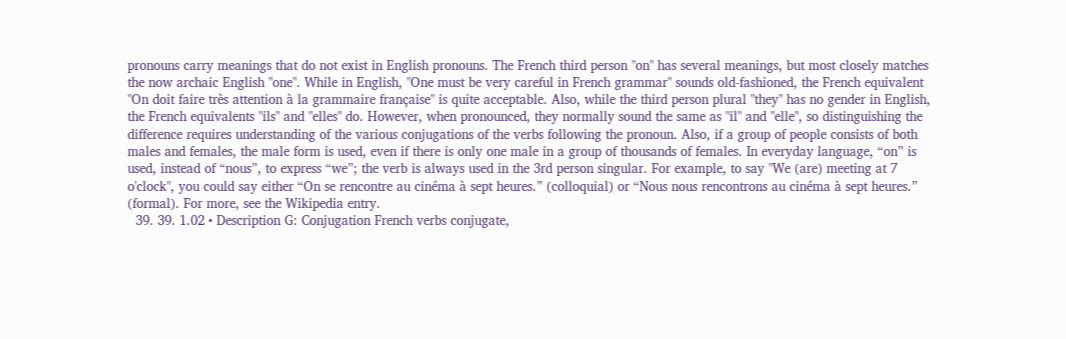pronouns carry meanings that do not exist in English pronouns. The French third person "on" has several meanings, but most closely matches the now archaic English "one". While in English, "One must be very careful in French grammar" sounds old-fashioned, the French equivalent "On doit faire très attention à la grammaire française" is quite acceptable. Also, while the third person plural "they" has no gender in English, the French equivalents "ils" and "elles" do. However, when pronounced, they normally sound the same as "il" and "elle", so distinguishing the difference requires understanding of the various conjugations of the verbs following the pronoun. Also, if a group of people consists of both males and females, the male form is used, even if there is only one male in a group of thousands of females. In everyday language, “on” is used, instead of “nous”, to express “we”; the verb is always used in the 3rd person singular. For example, to say "We (are) meeting at 7 o'clock", you could say either “On se rencontre au cinéma à sept heures.” (colloquial) or “Nous nous rencontrons au cinéma à sept heures.” (formal). For more, see the Wikipedia entry.
  39. 39. 1.02 • Description G: Conjugation French verbs conjugate,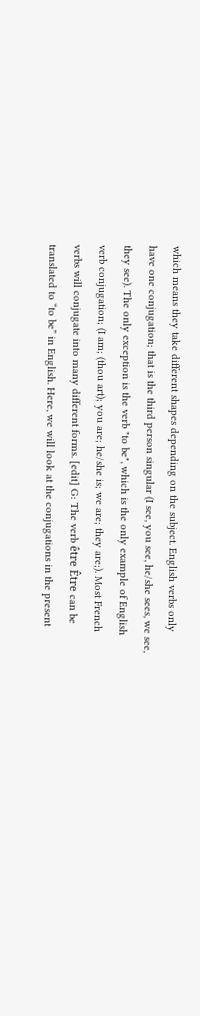which means they take different shapes depending on the subject. English verbs only have one conjugation; that is the third person singular (I see, you see, he/she sees, we see, they see). The only exception is the verb "to be", which is the only example of English verb conjugation; (I am; (thou art); you are; he/she is; we are; they are;). Most French verbs will conjugate into many different forms. [edit] G: The verb être Être can be translated to “to be” in English. Here, we will look at the conjugations in the present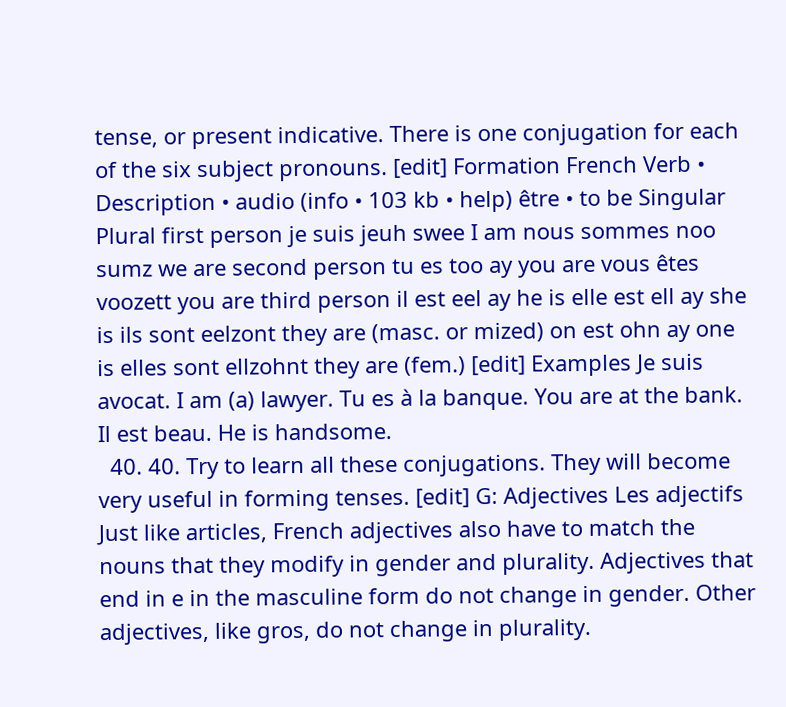tense, or present indicative. There is one conjugation for each of the six subject pronouns. [edit] Formation French Verb • Description • audio (info • 103 kb • help) être • to be Singular Plural first person je suis jeuh swee I am nous sommes noo sumz we are second person tu es too ay you are vous êtes voozett you are third person il est eel ay he is elle est ell ay she is ils sont eelzont they are (masc. or mized) on est ohn ay one is elles sont ellzohnt they are (fem.) [edit] Examples Je suis avocat. I am (a) lawyer. Tu es à la banque. You are at the bank. Il est beau. He is handsome.
  40. 40. Try to learn all these conjugations. They will become very useful in forming tenses. [edit] G: Adjectives Les adjectifs Just like articles, French adjectives also have to match the nouns that they modify in gender and plurality. Adjectives that end in e in the masculine form do not change in gender. Other adjectives, like gros, do not change in plurality.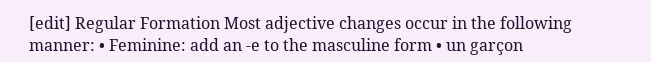[edit] Regular Formation Most adjective changes occur in the following manner: • Feminine: add an -e to the masculine form • un garçon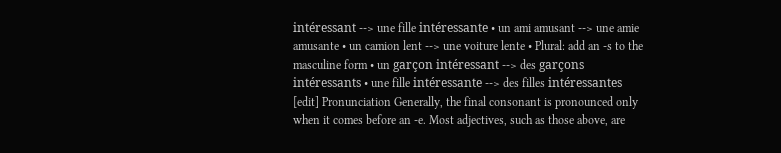intéressant --> une fille intéressante • un ami amusant --> une amie amusante • un camion lent --> une voiture lente • Plural: add an -s to the masculine form • un garçon intéressant --> des garçons intéressants • une fille intéressante --> des filles intéressantes [edit] Pronunciation Generally, the final consonant is pronounced only when it comes before an -e. Most adjectives, such as those above, are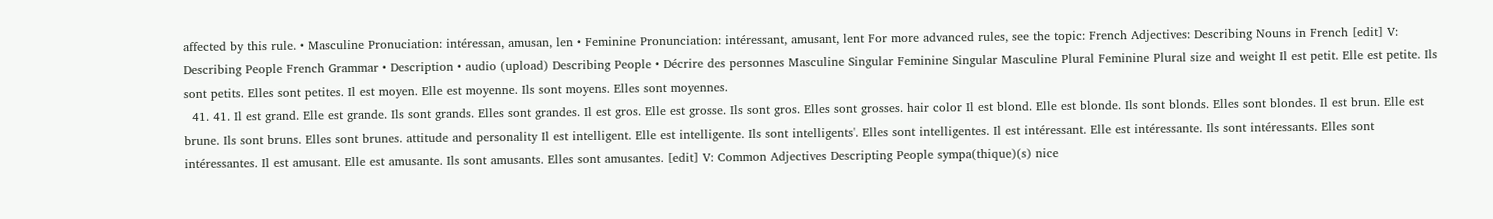affected by this rule. • Masculine Pronuciation: intéressan, amusan, len • Feminine Pronunciation: intéressant, amusant, lent For more advanced rules, see the topic: French Adjectives: Describing Nouns in French [edit] V: Describing People French Grammar • Description • audio (upload) Describing People • Décrire des personnes Masculine Singular Feminine Singular Masculine Plural Feminine Plural size and weight Il est petit. Elle est petite. Ils sont petits. Elles sont petites. Il est moyen. Elle est moyenne. Ils sont moyens. Elles sont moyennes.
  41. 41. Il est grand. Elle est grande. Ils sont grands. Elles sont grandes. Il est gros. Elle est grosse. Ils sont gros. Elles sont grosses. hair color Il est blond. Elle est blonde. Ils sont blonds. Elles sont blondes. Il est brun. Elle est brune. Ils sont bruns. Elles sont brunes. attitude and personality Il est intelligent. Elle est intelligente. Ils sont intelligents'. Elles sont intelligentes. Il est intéressant. Elle est intéressante. Ils sont intéressants. Elles sont intéressantes. Il est amusant. Elle est amusante. Ils sont amusants. Elles sont amusantes. [edit] V: Common Adjectives Descripting People sympa(thique)(s) nice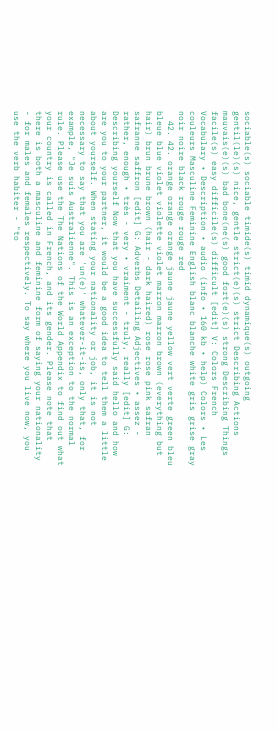sociable(s) sociable timide(s) timid dynamique(s) outgoing gentil(le)(s) nice, gentle strict(e)(s) strict Describing Actions mauvais(e)(s) bad bone(ne(s) good fort(e)(s) strong Describing Things facile(s) easy difficile(s) difficult [edit] V: Colors French Vocabulary • Description • audio (info • 160 kb • help) Colors • Les couleurs Masculine Feminine English blanc blanche white gris grise gray noir noire black rouge rouge red
  42. 42. orange orange orange jaune jaune yellow vert verte green bleu bleue blue violet violette violet marron marron brown (everything but hair) brun brune brown (hair - dark haired) rose rose pink safran safranne saffron [edit] G: Adverbs Detailing Adjectives • assez - rather, enough • très - very • vraiment - truly, really [edit] G: Describing yourself Now that you have successfully said hello and how are you to your partner, it would be a good idea to tell them a little about yourself. When stating your nationality or job, it is not necessary to say that you are 'un(e)' whatever-it-is, only that, for example, "Je suis Australienne". This is an exception to the normal rule. Please use the The Nations of the World Appendix to find out what your country is called in French, and its gender. Please note that there is both a masculine and feminine form of saying your nationality - for males and females respectively. To say where you live now, you use the verb habiter - "to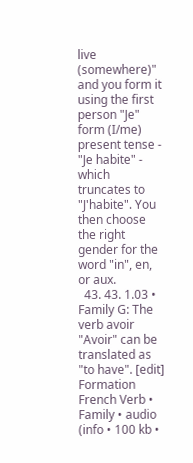live (somewhere)" and you form it using the first person "Je" form (I/me) present tense - "Je habite" - which truncates to "J'habite". You then choose the right gender for the word "in", en, or aux.
  43. 43. 1.03 • Family G: The verb avoir "Avoir" can be translated as "to have". [edit] Formation French Verb • Family • audio (info • 100 kb •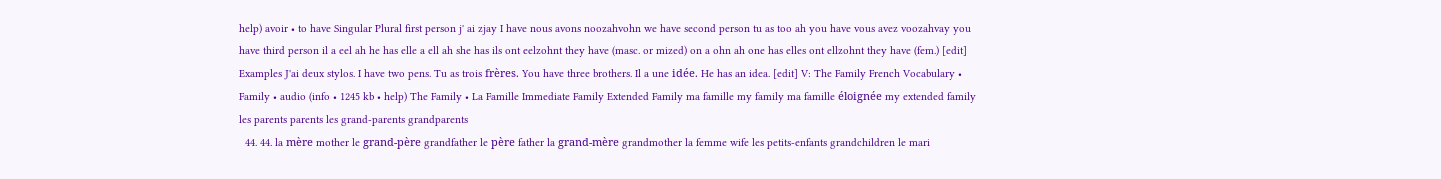help) avoir • to have Singular Plural first person j' ai zjay I have nous avons noozahvohn we have second person tu as too ah you have vous avez voozahvay you have third person il a eel ah he has elle a ell ah she has ils ont eelzohnt they have (masc. or mized) on a ohn ah one has elles ont ellzohnt they have (fem.) [edit] Examples J'ai deux stylos. I have two pens. Tu as trois frères. You have three brothers. Il a une idée. He has an idea. [edit] V: The Family French Vocabulary • Family • audio (info • 1245 kb • help) The Family • La Famille Immediate Family Extended Family ma famille my family ma famille éloignée my extended family les parents parents les grand-parents grandparents
  44. 44. la mère mother le grand-père grandfather le père father la grand-mère grandmother la femme wife les petits-enfants grandchildren le mari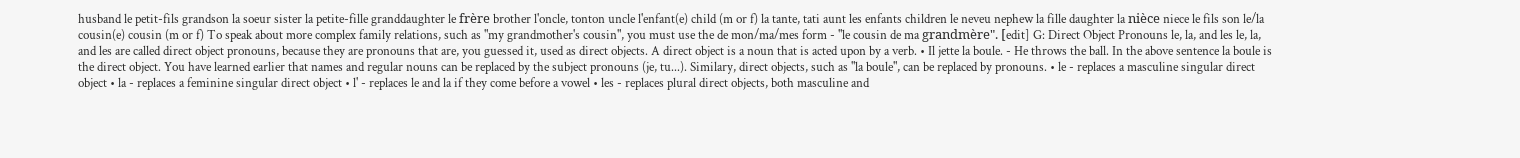husband le petit-fils grandson la soeur sister la petite-fille granddaughter le frère brother l'oncle, tonton uncle l'enfant(e) child (m or f) la tante, tati aunt les enfants children le neveu nephew la fille daughter la nièce niece le fils son le/la cousin(e) cousin (m or f) To speak about more complex family relations, such as "my grandmother's cousin", you must use the de mon/ma/mes form - "le cousin de ma grandmère". [edit] G: Direct Object Pronouns le, la, and les le, la, and les are called direct object pronouns, because they are pronouns that are, you guessed it, used as direct objects. A direct object is a noun that is acted upon by a verb. • Il jette la boule. - He throws the ball. In the above sentence la boule is the direct object. You have learned earlier that names and regular nouns can be replaced by the subject pronouns (je, tu...). Similary, direct objects, such as "la boule", can be replaced by pronouns. • le - replaces a masculine singular direct object • la - replaces a feminine singular direct object • l' - replaces le and la if they come before a vowel • les - replaces plural direct objects, both masculine and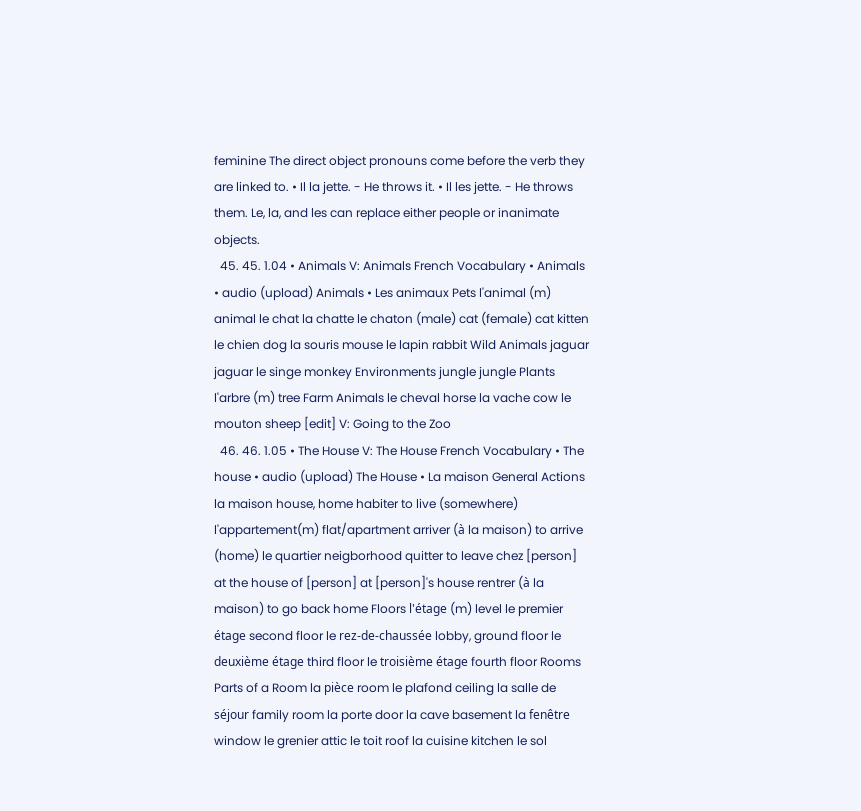feminine The direct object pronouns come before the verb they are linked to. • Il la jette. - He throws it. • Il les jette. - He throws them. Le, la, and les can replace either people or inanimate objects.
  45. 45. 1.04 • Animals V: Animals French Vocabulary • Animals • audio (upload) Animals • Les animaux Pets l'animal (m) animal le chat la chatte le chaton (male) cat (female) cat kitten le chien dog la souris mouse le lapin rabbit Wild Animals jaguar jaguar le singe monkey Environments jungle jungle Plants l'arbre (m) tree Farm Animals le cheval horse la vache cow le mouton sheep [edit] V: Going to the Zoo
  46. 46. 1.05 • The House V: The House French Vocabulary • The house • audio (upload) The House • La maison General Actions la maison house, home habiter to live (somewhere) l'appartement(m) flat/apartment arriver (à la maison) to arrive (home) le quartier neigborhood quitter to leave chez [person] at the house of [person] at [person]'s house rentrer (à la maison) to go back home Floors l'étage (m) level le premier étage second floor le rez-de-chaussée lobby, ground floor le deuxième étage third floor le troisième étage fourth floor Rooms Parts of a Room la pièce room le plafond ceiling la salle de séjour family room la porte door la cave basement la fenêtre window le grenier attic le toit roof la cuisine kitchen le sol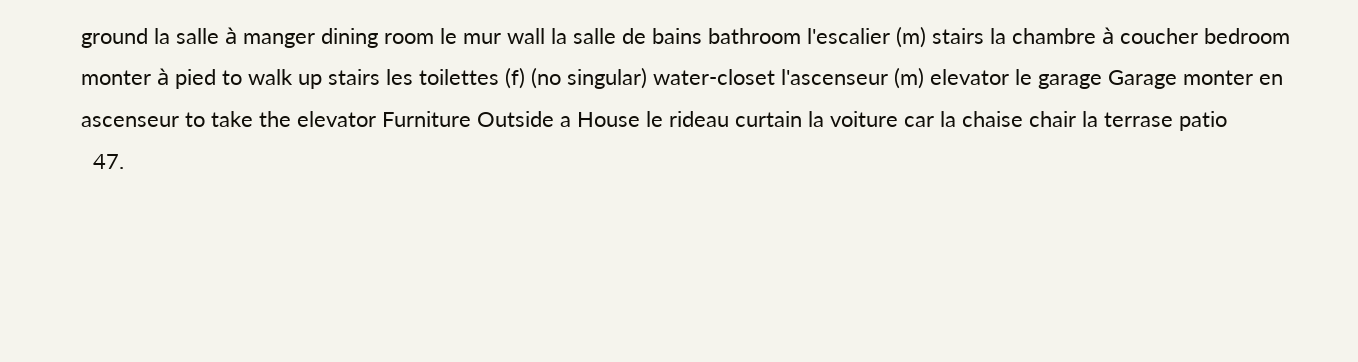ground la salle à manger dining room le mur wall la salle de bains bathroom l'escalier (m) stairs la chambre à coucher bedroom monter à pied to walk up stairs les toilettes (f) (no singular) water-closet l'ascenseur (m) elevator le garage Garage monter en ascenseur to take the elevator Furniture Outside a House le rideau curtain la voiture car la chaise chair la terrase patio
  47.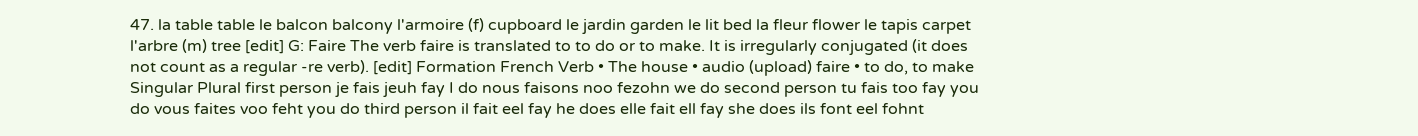47. la table table le balcon balcony l'armoire (f) cupboard le jardin garden le lit bed la fleur flower le tapis carpet l'arbre (m) tree [edit] G: Faire The verb faire is translated to to do or to make. It is irregularly conjugated (it does not count as a regular -re verb). [edit] Formation French Verb • The house • audio (upload) faire • to do, to make Singular Plural first person je fais jeuh fay I do nous faisons noo fezohn we do second person tu fais too fay you do vous faites voo feht you do third person il fait eel fay he does elle fait ell fay she does ils font eel fohnt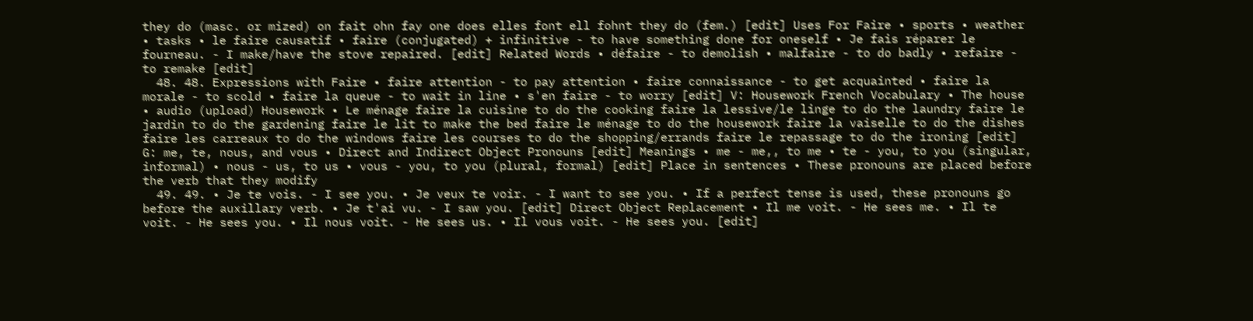they do (masc. or mized) on fait ohn fay one does elles font ell fohnt they do (fem.) [edit] Uses For Faire • sports • weather • tasks • le faire causatif • faire (conjugated) + infinitive - to have something done for oneself • Je fais réparer le fourneau. - I make/have the stove repaired. [edit] Related Words • défaire - to demolish • malfaire - to do badly • refaire - to remake [edit]
  48. 48. Expressions with Faire • faire attention - to pay attention • faire connaissance - to get acquainted • faire la morale - to scold • faire la queue - to wait in line • s'en faire - to worry [edit] V: Housework French Vocabulary • The house • audio (upload) Housework • Le ménage faire la cuisine to do the cooking faire la lessive/le linge to do the laundry faire le jardin to do the gardening faire le lit to make the bed faire le ménage to do the housework faire la vaiselle to do the dishes faire les carreaux to do the windows faire les courses to do the shopping/errands faire le repassage to do the ironing [edit] G: me, te, nous, and vous • Direct and Indirect Object Pronouns [edit] Meanings • me - me,, to me • te - you, to you (singular, informal) • nous - us, to us • vous - you, to you (plural, formal) [edit] Place in sentences • These pronouns are placed before the verb that they modify
  49. 49. • Je te vois. - I see you. • Je veux te voir. - I want to see you. • If a perfect tense is used, these pronouns go before the auxillary verb. • Je t'ai vu. - I saw you. [edit] Direct Object Replacement • Il me voit. - He sees me. • Il te voit. - He sees you. • Il nous voit. - He sees us. • Il vous voit. - He sees you. [edit]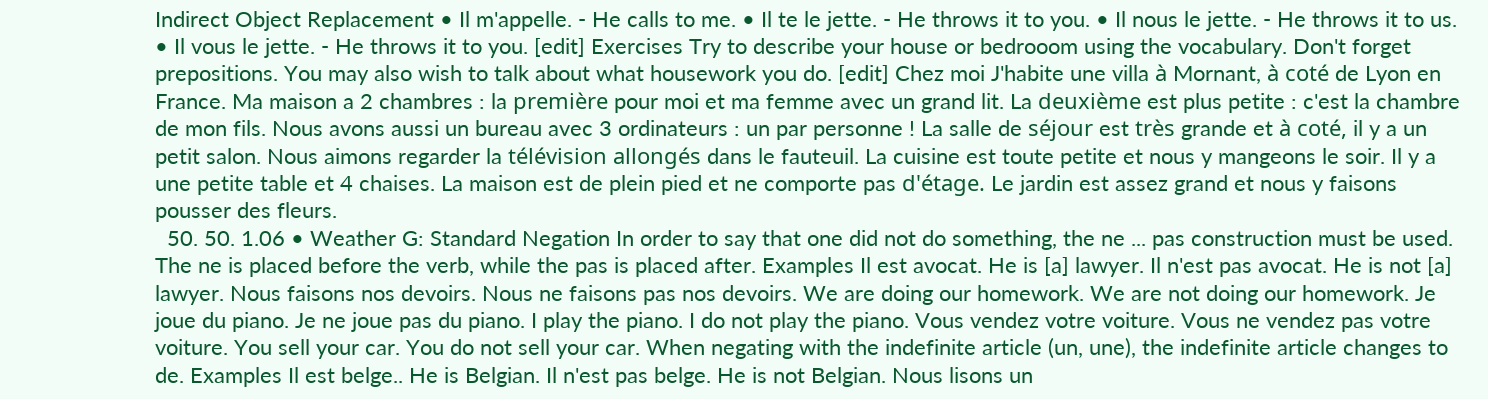Indirect Object Replacement • Il m'appelle. - He calls to me. • Il te le jette. - He throws it to you. • Il nous le jette. - He throws it to us. • Il vous le jette. - He throws it to you. [edit] Exercises Try to describe your house or bedrooom using the vocabulary. Don't forget prepositions. You may also wish to talk about what housework you do. [edit] Chez moi J'habite une villa à Mornant, à coté de Lyon en France. Ma maison a 2 chambres : la première pour moi et ma femme avec un grand lit. La deuxième est plus petite : c'est la chambre de mon fils. Nous avons aussi un bureau avec 3 ordinateurs : un par personne ! La salle de séjour est très grande et à coté, il y a un petit salon. Nous aimons regarder la télévision allongés dans le fauteuil. La cuisine est toute petite et nous y mangeons le soir. Il y a une petite table et 4 chaises. La maison est de plein pied et ne comporte pas d'étage. Le jardin est assez grand et nous y faisons pousser des fleurs.
  50. 50. 1.06 • Weather G: Standard Negation In order to say that one did not do something, the ne ... pas construction must be used. The ne is placed before the verb, while the pas is placed after. Examples Il est avocat. He is [a] lawyer. Il n'est pas avocat. He is not [a] lawyer. Nous faisons nos devoirs. Nous ne faisons pas nos devoirs. We are doing our homework. We are not doing our homework. Je joue du piano. Je ne joue pas du piano. I play the piano. I do not play the piano. Vous vendez votre voiture. Vous ne vendez pas votre voiture. You sell your car. You do not sell your car. When negating with the indefinite article (un, une), the indefinite article changes to de. Examples Il est belge.. He is Belgian. Il n'est pas belge. He is not Belgian. Nous lisons un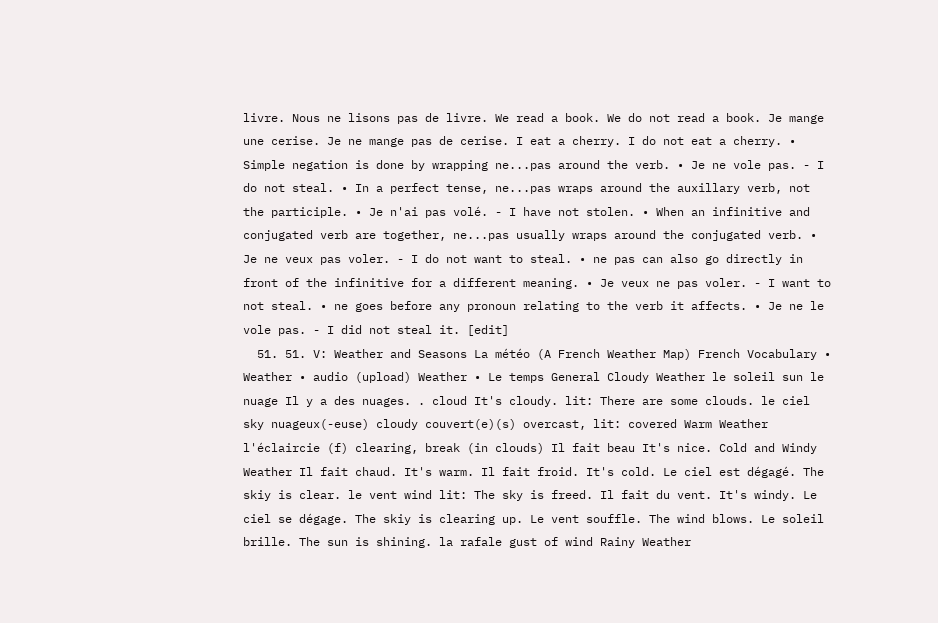livre. Nous ne lisons pas de livre. We read a book. We do not read a book. Je mange une cerise. Je ne mange pas de cerise. I eat a cherry. I do not eat a cherry. • Simple negation is done by wrapping ne...pas around the verb. • Je ne vole pas. - I do not steal. • In a perfect tense, ne...pas wraps around the auxillary verb, not the participle. • Je n'ai pas volé. - I have not stolen. • When an infinitive and conjugated verb are together, ne...pas usually wraps around the conjugated verb. • Je ne veux pas voler. - I do not want to steal. • ne pas can also go directly in front of the infinitive for a different meaning. • Je veux ne pas voler. - I want to not steal. • ne goes before any pronoun relating to the verb it affects. • Je ne le vole pas. - I did not steal it. [edit]
  51. 51. V: Weather and Seasons La météo (A French Weather Map) French Vocabulary • Weather • audio (upload) Weather • Le temps General Cloudy Weather le soleil sun le nuage Il y a des nuages. . cloud It's cloudy. lit: There are some clouds. le ciel sky nuageux(-euse) cloudy couvert(e)(s) overcast, lit: covered Warm Weather l'éclaircie (f) clearing, break (in clouds) Il fait beau It's nice. Cold and Windy Weather Il fait chaud. It's warm. Il fait froid. It's cold. Le ciel est dégagé. The skiy is clear. le vent wind lit: The sky is freed. Il fait du vent. It's windy. Le ciel se dégage. The skiy is clearing up. Le vent souffle. The wind blows. Le soleil brille. The sun is shining. la rafale gust of wind Rainy Weather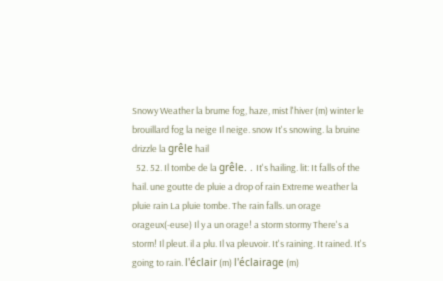Snowy Weather la brume fog, haze, mist l'hiver (m) winter le brouillard fog la neige Il neige. snow It's snowing. la bruine drizzle la grêle hail
  52. 52. Il tombe de la grêle. . It's hailing. lit: It falls of the hail. une goutte de pluie a drop of rain Extreme weather la pluie rain La pluie tombe. The rain falls. un orage orageux(-euse) Il y a un orage! a storm stormy There's a storm! Il pleut. il a plu. Il va pleuvoir. It's raining. It rained. It's going to rain. l'éclair (m) l'éclairage (m)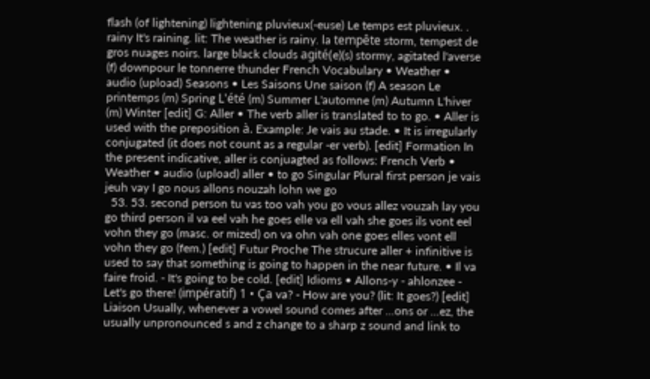flash (of lightening) lightening pluvieux(-euse) Le temps est pluvieux. . rainy It's raining. lit: The weather is rainy. la tempête storm, tempest de gros nuages noirs. large black clouds agité(e)(s) stormy, agitated l'averse (f) downpour le tonnerre thunder French Vocabulary • Weather • audio (upload) Seasons • Les Saisons Une saison (f) A season Le printemps (m) Spring L'été (m) Summer L'automne (m) Autumn L'hiver (m) Winter [edit] G: Aller • The verb aller is translated to to go. • Aller is used with the preposition à. Example: Je vais au stade. • It is irregularly conjugated (it does not count as a regular -er verb). [edit] Formation In the present indicative, aller is conjuagted as follows: French Verb • Weather • audio (upload) aller • to go Singular Plural first person je vais jeuh vay I go nous allons nouzah lohn we go
  53. 53. second person tu vas too vah you go vous allez vouzah lay you go third person il va eel vah he goes elle va ell vah she goes ils vont eel vohn they go (masc. or mized) on va ohn vah one goes elles vont ell vohn they go (fem.) [edit] Futur Proche The strucure aller + infinitive is used to say that something is going to happen in the near future. • Il va faire froid. - It's going to be cold. [edit] Idioms • Allons-y - ahlonzee - Let's go there! (impératif) 1 • Ça va? - How are you? (lit: It goes?) [edit] Liaison Usually, whenever a vowel sound comes after ...ons or ...ez, the usually unpronounced s and z change to a sharp z sound and link to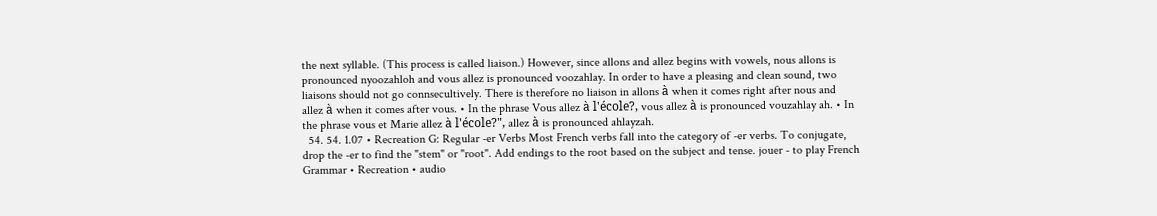the next syllable. (This process is called liaison.) However, since allons and allez begins with vowels, nous allons is pronounced nyoozahloh and vous allez is pronounced voozahlay. In order to have a pleasing and clean sound, two liaisons should not go connsecultively. There is therefore no liaison in allons à when it comes right after nous and allez à when it comes after vous. • In the phrase Vous allez à l'école?, vous allez à is pronounced vouzahlay ah. • In the phrase vous et Marie allez à l'école?", allez à is pronounced ahlayzah.
  54. 54. 1.07 • Recreation G: Regular -er Verbs Most French verbs fall into the category of -er verbs. To conjugate, drop the -er to find the "stem" or "root". Add endings to the root based on the subject and tense. jouer - to play French Grammar • Recreation • audio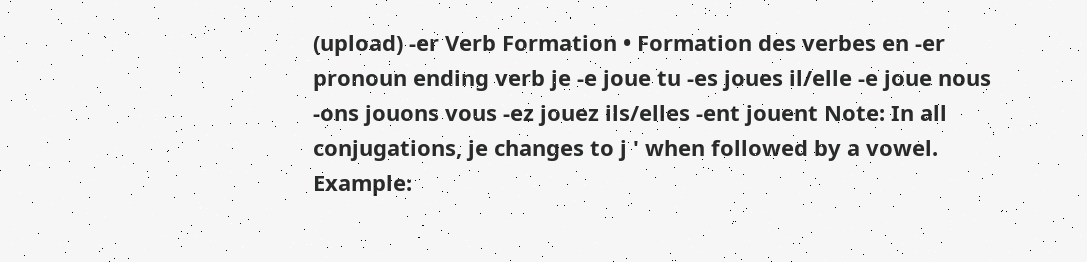(upload) -er Verb Formation • Formation des verbes en -er pronoun ending verb je -e joue tu -es joues il/elle -e joue nous -ons jouons vous -ez jouez ils/elles -ent jouent Note: In all conjugations, je changes to j ' when followed by a vowel. Example: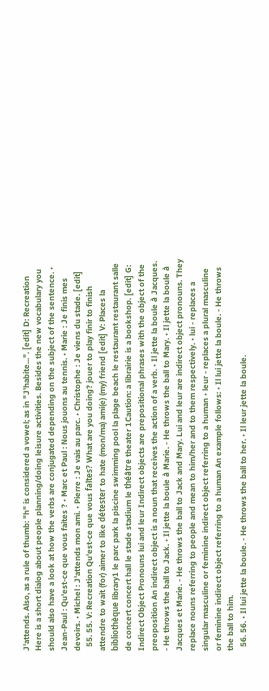J'attends. Also, as a rule of thumb: "h" is considered a vowel; as in "J'habite...". [edit] D: Recreation Here is a short dialog about people planning/doing leisure activities. Besides the new vocabulary you should also have a look at how the verbs are conjugated depending on the subject of the sentence. • Jean-Paul : Qu'est-ce que vous faites ? • Marc et Paul : Nous jouons au tennis. • Marie : Je finis mes devoirs. • Michel : J'attends mon ami. • Pierre : Je vais au parc. • Christophe : Je viens du stade. [edit]
  55. 55. V: Recreation Qu'est-ce que vous faîtes? What are you doing? jouer to play finir to finish attendre to wait (for) aimer to like détester to hate (mon/ma) ami(e) (my) friend [edit] V: Places la bibliothèque library1 le parc park la piscine swimming pool la plage beach le restaurant restaurant salle de concert concert hall le stade stadium le théâtre theater 1Caution: a librairie is a bookshop. [edit] G: Indirect Object Pronouns lui and leur Indirect objects are prepositional phrases with the object of the preoposition An indirect object is a noun that receives the action of a verb. • Il jette la boule à Jacques. - He throws the ball to Jack. • Il jette la boule à Marie. - He throws the ball to Mary. • Il jette la boule à Jacques et Marie. - He throws the ball to Jack and Mary. Lui and leur are indirect object pronouns. They replace nouns referring to people and mean to him/her and to them respectively. • lui - replaces a singular masculine or feminine indirect object referring to a human • leur - replaces a plural masculine or feminine indirect object referring to a human An example follows: • Il lui jette la boule. - He throws the ball to him.
  56. 56. • Il lui jette la boule. - He throws the ball to her. • Il leur jette la boule.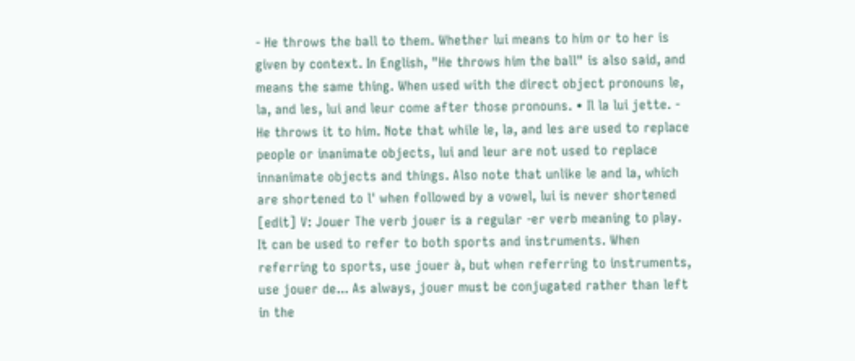- He throws the ball to them. Whether lui means to him or to her is given by context. In English, "He throws him the ball" is also said, and means the same thing. When used with the direct object pronouns le, la, and les, lui and leur come after those pronouns. • Il la lui jette. - He throws it to him. Note that while le, la, and les are used to replace people or inanimate objects, lui and leur are not used to replace innanimate objects and things. Also note that unlike le and la, which are shortened to l' when followed by a vowel, lui is never shortened [edit] V: Jouer The verb jouer is a regular -er verb meaning to play. It can be used to refer to both sports and instruments. When referring to sports, use jouer à, but when referring to instruments, use jouer de... As always, jouer must be conjugated rather than left in the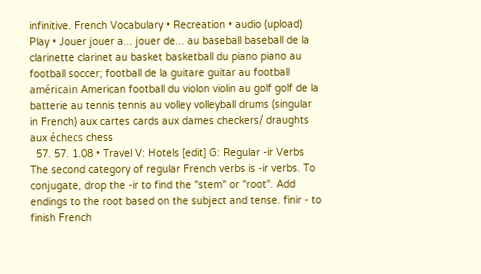infinitive. French Vocabulary • Recreation • audio (upload) Play • Jouer jouer a... jouer de... au baseball baseball de la clarinette clarinet au basket basketball du piano piano au football soccer; football de la guitare guitar au football américain American football du violon violin au golf golf de la batterie au tennis tennis au volley volleyball drums (singular in French) aux cartes cards aux dames checkers/ draughts aux échecs chess
  57. 57. 1.08 • Travel V: Hotels [edit] G: Regular -ir Verbs The second category of regular French verbs is -ir verbs. To conjugate, drop the -ir to find the "stem" or "root". Add endings to the root based on the subject and tense. finir - to finish French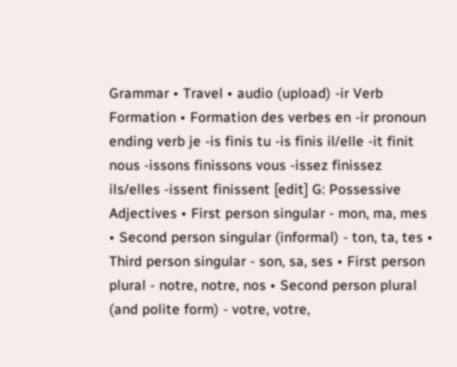Grammar • Travel • audio (upload) -ir Verb Formation • Formation des verbes en -ir pronoun ending verb je -is finis tu -is finis il/elle -it finit nous -issons finissons vous -issez finissez ils/elles -issent finissent [edit] G: Possessive Adjectives • First person singular - mon, ma, mes • Second person singular (informal) - ton, ta, tes • Third person singular - son, sa, ses • First person plural - notre, notre, nos • Second person plural (and polite form) - votre, votre,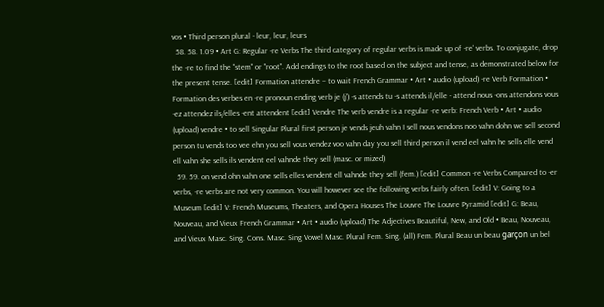vos • Third person plural - leur, leur, leurs
  58. 58. 1.09 • Art G: Regular -re Verbs The third category of regular verbs is made up of -re' verbs. To conjugate, drop the -re to find the "stem" or "root". Add endings to the root based on the subject and tense, as demonstrated below for the present tense. [edit] Formation attendre – to wait French Grammar • Art • audio (upload) -re Verb Formation • Formation des verbes en -re pronoun ending verb je (j') -s attends tu -s attends il/elle - attend nous -ons attendons vous -ez attendez ils/elles -ent attendent [edit] Vendre The verb vendre is a regular -re verb: French Verb • Art • audio (upload) vendre • to sell Singular Plural first person je vends jeuh vahn I sell nous vendons noo vahn dohn we sell second person tu vends too vee ehn you sell vous vendez voo vahn day you sell third person il vend eel vahn he sells elle vend ell vahn she sells ils vendent eel vahnde they sell (masc. or mized)
  59. 59. on vend ohn vahn one sells elles vendent ell vahnde they sell (fem.) [edit] Common -re Verbs Compared to -er verbs, -re verbs are not very common. You will however see the following verbs fairly often. [edit] V: Going to a Museum [edit] V: French Museums, Theaters, and Opera Houses The Louvre The Louvre Pyramid [edit] G: Beau, Nouveau, and Vieux French Grammar • Art • audio (upload) The Adjectives Beautiful, New, and Old • Beau, Nouveau, and Vieux Masc. Sing. Cons. Masc. Sing Vowel Masc. Plural Fem. Sing. (all) Fem. Plural Beau un beau garçon un bel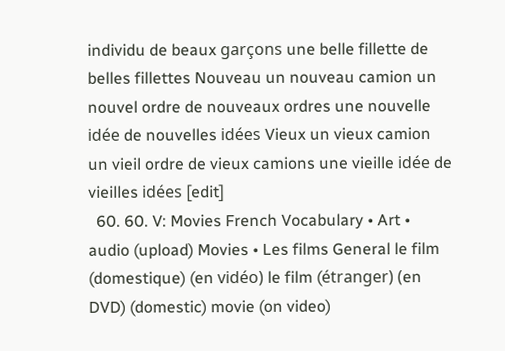individu de beaux garçons une belle fillette de belles fillettes Nouveau un nouveau camion un nouvel ordre de nouveaux ordres une nouvelle idée de nouvelles idées Vieux un vieux camion un vieil ordre de vieux camions une vieille idée de vieilles idées [edit]
  60. 60. V: Movies French Vocabulary • Art • audio (upload) Movies • Les films General le film (domestique) (en vidéo) le film (étranger) (en DVD) (domestic) movie (on video)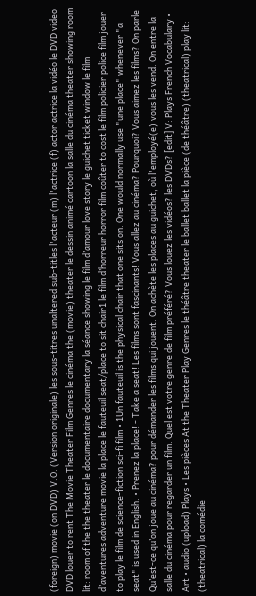(foreign) movie (on DVD) V.O. (Version originale) les sous-titres unaltered sub-titles l'acteur (m) l'actrice (f) actor actrice la vidéo le DVD video DVD louer to rent The Movie Theater Film Genres le cinéma the (movie) theater le dessin animé cartoon la salle du cinéma theater showing room lit: room of the the theater le documentaire documentary la séance showing le film d’amour love story le guichet ticket window le film d’aventures adventure movie la place le fauteuil seat/place to sit chair1 le film d’horreur horror film coûter to cost le film policier police film jouer to play le film de science-fiction sci-fi film • 1Un fauteuil is the physical chair that one sits on. One would normally use "une place" whenever "a seat" is used in English. • Prenez la place! - Take a seat! Les films sont fascinants! Vous allez au cinéma? Pourquoi? Vous aimez les films? On parle Qu’est-ce qu’on joue au cinéma? pour démander les films qui jouent. On achète les places au guichet, où l'employé(e) vous les vend. On entre la salle du cinéma pour regarder un film. Quel est votre genre de film préféré? Vous louez les vidéos? les DVDs? [edit] V: Plays French Vocabulary • Art • audio (upload) Plays • Les pièces At the Theater Play Genres le théâtre theater le ballet ballet la pièce (de théâtre) (theatrical) play lit: (theatrical) la comédie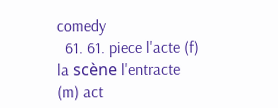comedy
  61. 61. piece l'acte (f) la scène l'entracte (m) act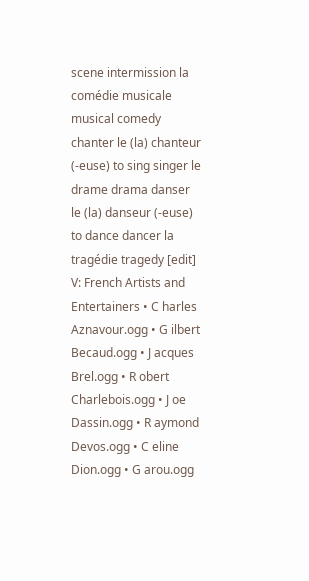scene intermission la comédie musicale musical comedy chanter le (la) chanteur (-euse) to sing singer le drame drama danser le (la) danseur (-euse) to dance dancer la tragédie tragedy [edit] V: French Artists and Entertainers • C harles Aznavour.ogg • G ilbert Becaud.ogg • J acques Brel.ogg • R obert Charlebois.ogg • J oe Dassin.ogg • R aymond Devos.ogg • C eline Dion.ogg • G arou.ogg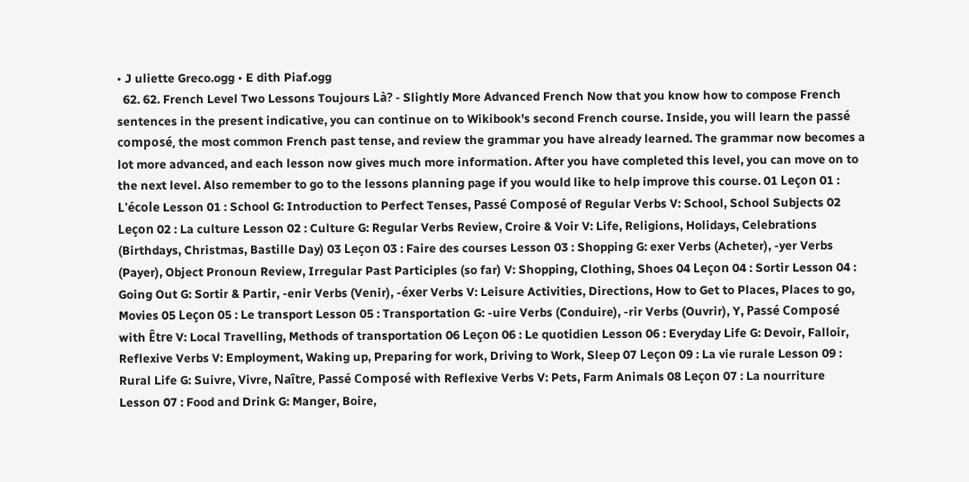• J uliette Greco.ogg • E dith Piaf.ogg
  62. 62. French Level Two Lessons Toujours Là? - Slightly More Advanced French Now that you know how to compose French sentences in the present indicative, you can continue on to Wikibook's second French course. Inside, you will learn the passé composé, the most common French past tense, and review the grammar you have already learned. The grammar now becomes a lot more advanced, and each lesson now gives much more information. After you have completed this level, you can move on to the next level. Also remember to go to the lessons planning page if you would like to help improve this course. 01 Leçon 01 : L'école Lesson 01 : School G: Introduction to Perfect Tenses, Passé Composé of Regular Verbs V: School, School Subjects 02 Leçon 02 : La culture Lesson 02 : Culture G: Regular Verbs Review, Croire & Voir V: Life, Religions, Holidays, Celebrations (Birthdays, Christmas, Bastille Day) 03 Leçon 03 : Faire des courses Lesson 03 : Shopping G: exer Verbs (Acheter), -yer Verbs (Payer), Object Pronoun Review, Irregular Past Participles (so far) V: Shopping, Clothing, Shoes 04 Leçon 04 : Sortir Lesson 04 : Going Out G: Sortir & Partir, -enir Verbs (Venir), -éxer Verbs V: Leisure Activities, Directions, How to Get to Places, Places to go, Movies 05 Leçon 05 : Le transport Lesson 05 : Transportation G: -uire Verbs (Conduire), -rir Verbs (Ouvrir), Y, Passé Composé with Être V: Local Travelling, Methods of transportation 06 Leçon 06 : Le quotidien Lesson 06 : Everyday Life G: Devoir, Falloir, Reflexive Verbs V: Employment, Waking up, Preparing for work, Driving to Work, Sleep 07 Leçon 09 : La vie rurale Lesson 09 : Rural Life G: Suivre, Vivre, Naître, Passé Composé with Reflexive Verbs V: Pets, Farm Animals 08 Leçon 07 : La nourriture Lesson 07 : Food and Drink G: Manger, Boire,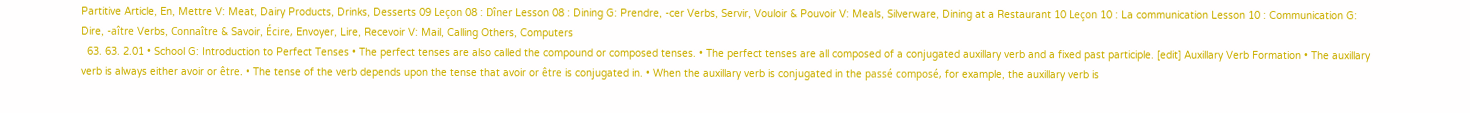Partitive Article, En, Mettre V: Meat, Dairy Products, Drinks, Desserts 09 Leçon 08 : Dîner Lesson 08 : Dining G: Prendre, -cer Verbs, Servir, Vouloir & Pouvoir V: Meals, Silverware, Dining at a Restaurant 10 Leçon 10 : La communication Lesson 10 : Communication G: Dire, -aître Verbs, Connaître & Savoir, Écire, Envoyer, Lire, Recevoir V: Mail, Calling Others, Computers
  63. 63. 2.01 • School G: Introduction to Perfect Tenses • The perfect tenses are also called the compound or composed tenses. • The perfect tenses are all composed of a conjugated auxillary verb and a fixed past participle. [edit] Auxillary Verb Formation • The auxillary verb is always either avoir or être. • The tense of the verb depends upon the tense that avoir or être is conjugated in. • When the auxillary verb is conjugated in the passé composé, for example, the auxillary verb is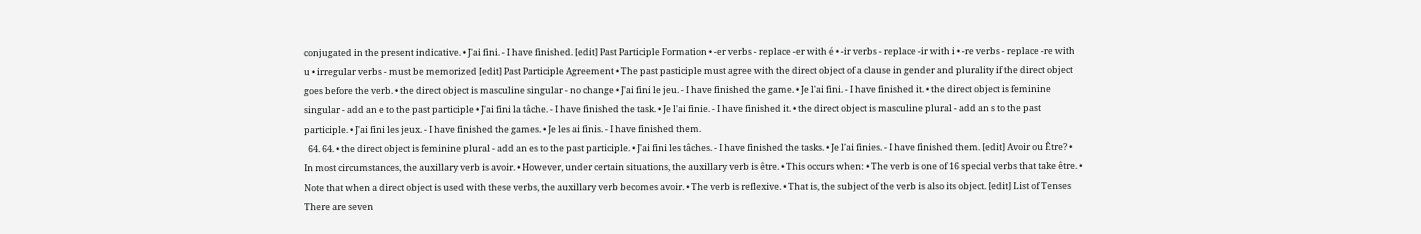conjugated in the present indicative. • J'ai fini. - I have finished. [edit] Past Participle Formation • -er verbs - replace -er with é • -ir verbs - replace -ir with i • -re verbs - replace -re with u • irregular verbs - must be memorized [edit] Past Participle Agreement • The past pasticiple must agree with the direct object of a clause in gender and plurality if the direct object goes before the verb. • the direct object is masculine singular - no change • J'ai fini le jeu. - I have finished the game. • Je l'ai fini. - I have finished it. • the direct object is feminine singular - add an e to the past participle • J'ai fini la tâche. - I have finished the task. • Je l'ai finie. - I have finished it. • the direct object is masculine plural - add an s to the past participle. • J'ai fini les jeux. - I have finished the games. • Je les ai finis. - I have finished them.
  64. 64. • the direct object is feminine plural - add an es to the past participle. • J'ai fini les tâches. - I have finished the tasks. • Je l'ai finies. - I have finished them. [edit] Avoir ou Être? • In most circumstances, the auxillary verb is avoir. • However, under certain situations, the auxillary verb is être. • This occurs when: • The verb is one of 16 special verbs that take être. • Note that when a direct object is used with these verbs, the auxillary verb becomes avoir. • The verb is reflexive. • That is, the subject of the verb is also its object. [edit] List of Tenses There are seven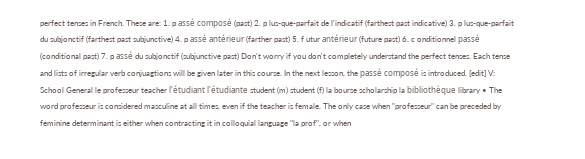perfect tenses in French. These are: 1. p assé composé (past) 2. p lus-que-parfait de l'indicatif (farthest past indicative) 3. p lus-que-parfait du subjonctif (farthest past subjunctive) 4. p assé antérieur (farther past) 5. f utur antérieur (future past) 6. c onditionnel passé (conditional past) 7. p assé du subjonctif (subjunctive past) Don't worry if you don't completely understand the perfect tenses. Each tense and lists of irregular verb conjuagtions will be given later in this course. In the next lesson, the passé composé is introduced. [edit] V: School General le professeur teacher l'étudiant l'étudiante student (m) student (f) la bourse scholarship la bibliothèque library • The word professeur is considered masculine at all times, even if the teacher is female. The only case when "professeur" can be preceded by feminine determinant is either when contracting it in colloquial language "la prof", or when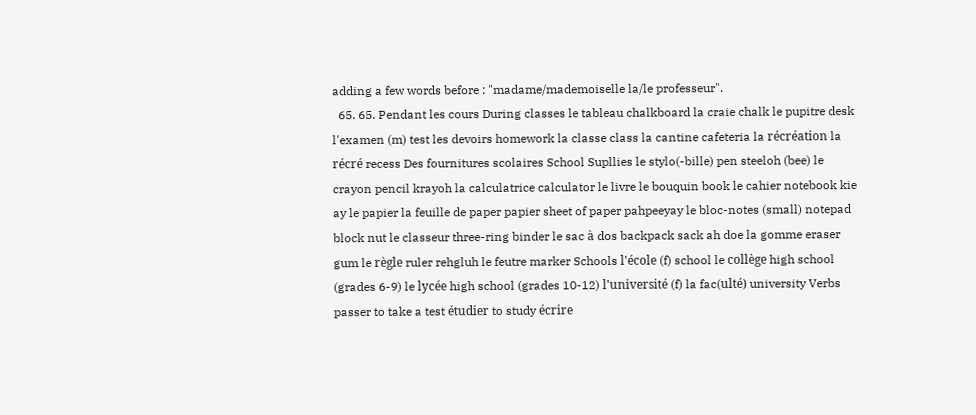adding a few words before : "madame/mademoiselle la/le professeur".
  65. 65. Pendant les cours During classes le tableau chalkboard la craie chalk le pupitre desk l'examen (m) test les devoirs homework la classe class la cantine cafeteria la récréation la récré recess Des fournitures scolaires School Supllies le stylo(-bille) pen steeloh (bee) le crayon pencil krayoh la calculatrice calculator le livre le bouquin book le cahier notebook kie ay le papier la feuille de paper papier sheet of paper pahpeeyay le bloc-notes (small) notepad block nut le classeur three-ring binder le sac à dos backpack sack ah doe la gomme eraser gum le règle ruler rehgluh le feutre marker Schools l'école (f) school le collège high school (grades 6-9) le lycée high school (grades 10-12) l'université (f) la fac(ulté) university Verbs passer to take a test étudier to study écrire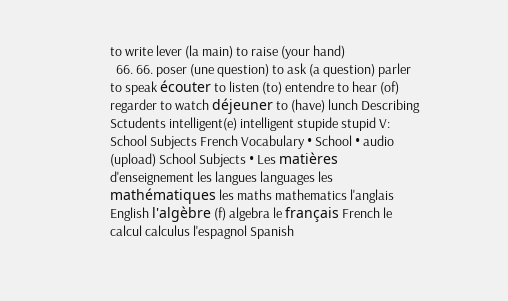to write lever (la main) to raise (your hand)
  66. 66. poser (une question) to ask (a question) parler to speak écouter to listen (to) entendre to hear (of) regarder to watch déjeuner to (have) lunch Describing Sctudents intelligent(e) intelligent stupide stupid V: School Subjects French Vocabulary • School • audio (upload) School Subjects • Les matières d'enseignement les langues languages les mathématiques les maths mathematics l'anglais English l'algèbre (f) algebra le français French le calcul calculus l'espagnol Spanish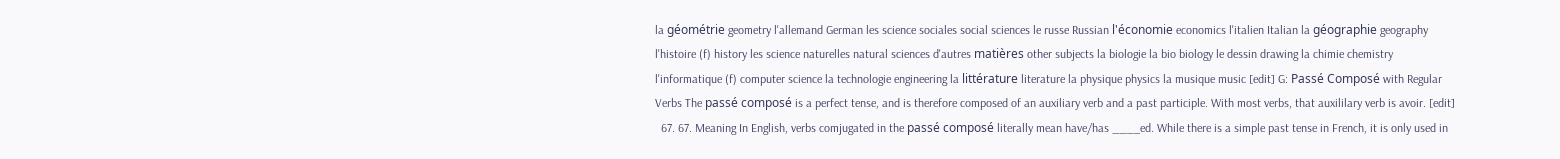la géométrie geometry l'allemand German les science sociales social sciences le russe Russian l'économie economics l'italien Italian la géographie geography l'histoire (f) history les science naturelles natural sciences d'autres matières other subjects la biologie la bio biology le dessin drawing la chimie chemistry l'informatique (f) computer science la technologie engineering la littérature literature la physique physics la musique music [edit] G: Passé Composé with Regular Verbs The passé composé is a perfect tense, and is therefore composed of an auxiliary verb and a past participle. With most verbs, that auxililary verb is avoir. [edit]
  67. 67. Meaning In English, verbs comjugated in the passé composé literally mean have/has ____ed. While there is a simple past tense in French, it is only used in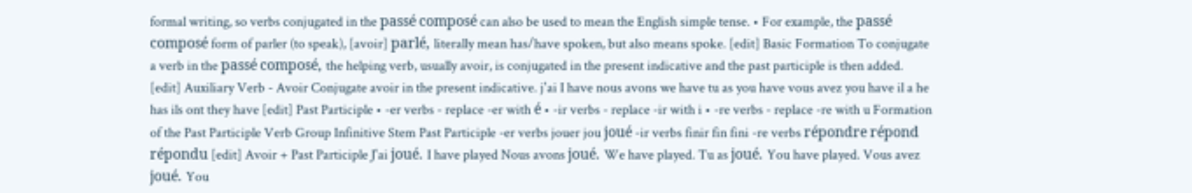formal writing, so verbs conjugated in the passé composé can also be used to mean the English simple tense. • For example, the passé composé form of parler (to speak), [avoir] parlé, literally mean has/have spoken, but also means spoke. [edit] Basic Formation To conjugate a verb in the passé composé, the helping verb, usually avoir, is conjugated in the present indicative and the past participle is then added. [edit] Auxiliary Verb - Avoir Conjugate avoir in the present indicative. j'ai I have nous avons we have tu as you have vous avez you have il a he has ils ont they have [edit] Past Participle • -er verbs - replace -er with é • -ir verbs - replace -ir with i • -re verbs - replace -re with u Formation of the Past Participle Verb Group Infinitive Stem Past Participle -er verbs jouer jou joué -ir verbs finir fin fini -re verbs répondre répond répondu [edit] Avoir + Past Participle J'ai joué. I have played Nous avons joué. We have played. Tu as joué. You have played. Vous avez joué. You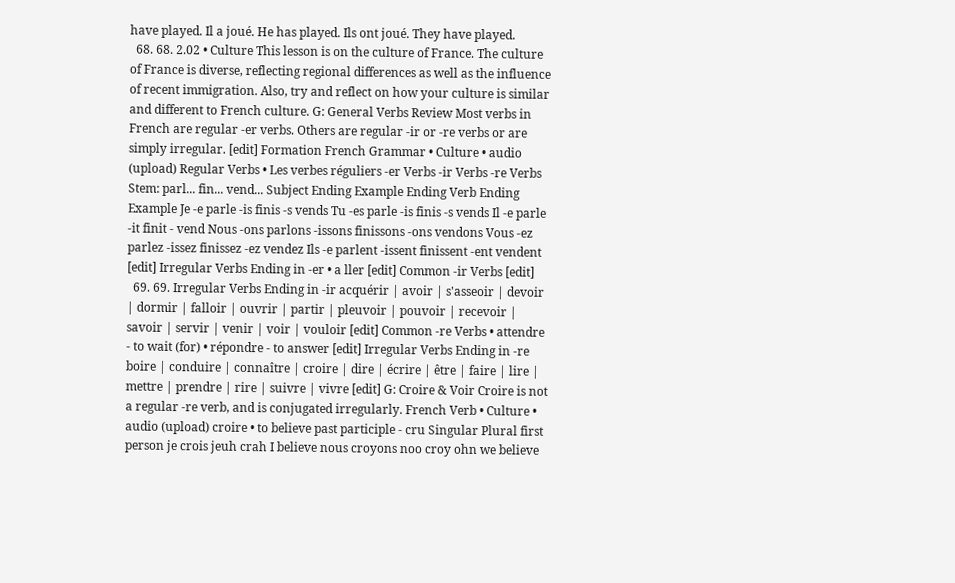have played. Il a joué. He has played. Ils ont joué. They have played.
  68. 68. 2.02 • Culture This lesson is on the culture of France. The culture of France is diverse, reflecting regional differences as well as the influence of recent immigration. Also, try and reflect on how your culture is similar and different to French culture. G: General Verbs Review Most verbs in French are regular -er verbs. Others are regular -ir or -re verbs or are simply irregular. [edit] Formation French Grammar • Culture • audio (upload) Regular Verbs • Les verbes réguliers -er Verbs -ir Verbs -re Verbs Stem: parl... fin... vend... Subject Ending Example Ending Verb Ending Example Je -e parle -is finis -s vends Tu -es parle -is finis -s vends Il -e parle -it finit - vend Nous -ons parlons -issons finissons -ons vendons Vous -ez parlez -issez finissez -ez vendez Ils -e parlent -issent finissent -ent vendent [edit] Irregular Verbs Ending in -er • a ller [edit] Common -ir Verbs [edit]
  69. 69. Irregular Verbs Ending in -ir acquérir | avoir | s'asseoir | devoir | dormir | falloir | ouvrir | partir | pleuvoir | pouvoir | recevoir | savoir | servir | venir | voir | vouloir [edit] Common -re Verbs • attendre - to wait (for) • répondre - to answer [edit] Irregular Verbs Ending in -re boire | conduire | connaître | croire | dire | écrire | être | faire | lire | mettre | prendre | rire | suivre | vivre [edit] G: Croire & Voir Croire is not a regular -re verb, and is conjugated irregularly. French Verb • Culture • audio (upload) croire • to believe past participle - cru Singular Plural first person je crois jeuh crah I believe nous croyons noo croy ohn we believe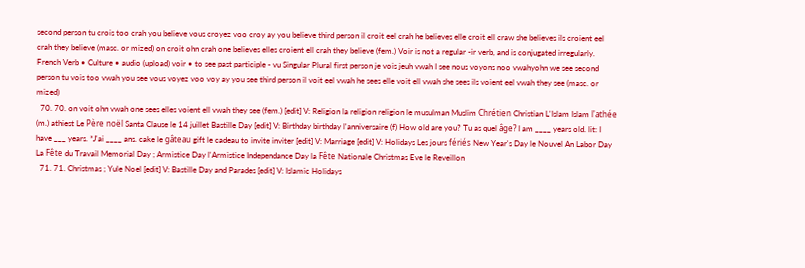second person tu crois too crah you believe vous croyez voo croy ay you believe third person il croit eel crah he believes elle croit ell craw she believes ils croient eel crah they believe (masc. or mized) on croit ohn crah one believes elles croient ell crah they believe (fem.) Voir is not a regular -ir verb, and is conjugated irregularly. French Verb • Culture • audio (upload) voir • to see past participle - vu Singular Plural first person je vois jeuh vwah I see nous voyons noo vwahyohn we see second person tu vois too vwah you see vous voyez voo voy ay you see third person il voit eel vwah he sees elle voit ell vwah she sees ils voient eel vwah they see (masc. or mized)
  70. 70. on voit ohn vwah one sees elles voient ell vwah they see (fem.) [edit] V: Religion la religion religion le musulman Muslim Chrétien Christian L'Islam Islam l'athée (m.) athiest Le Père noël Santa Clause le 14 juillet Bastille Day [edit] V: Birthday birthday l'anniversaire (f) How old are you? Tu as quel âge? I am ____ years old. lit: I have ___ years. *J'ai ____ ans. cake le gâteau gift le cadeau to invite inviter [edit] V: Marriage [edit] V: Holidays Les jours fériés New Year's Day le Nouvel An Labor Day La Fête du Travail Memorial Day ; Armistice Day l'Armistice Independance Day la Fête Nationale Christmas Eve le Reveillon
  71. 71. Christmas ; Yule Noel [edit] V: Bastille Day and Parades [edit] V: Islamic Holidays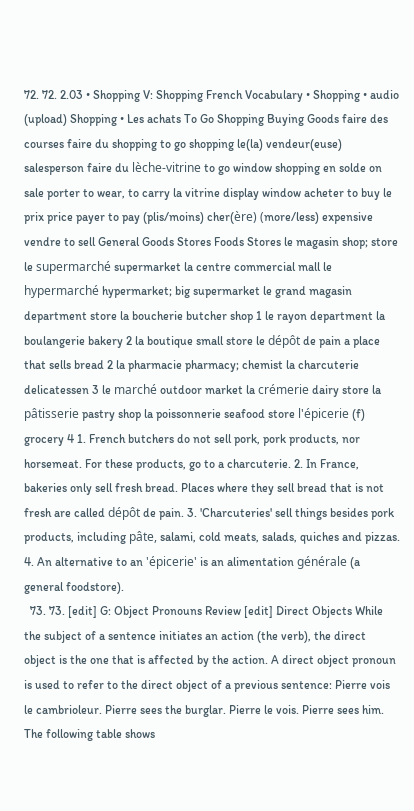72. 72. 2.03 • Shopping V: Shopping French Vocabulary • Shopping • audio (upload) Shopping • Les achats To Go Shopping Buying Goods faire des courses faire du shopping to go shopping le(la) vendeur(euse) salesperson faire du lèche-vitrine to go window shopping en solde on sale porter to wear, to carry la vitrine display window acheter to buy le prix price payer to pay (plis/moins) cher(ère) (more/less) expensive vendre to sell General Goods Stores Foods Stores le magasin shop; store le supermarché supermarket la centre commercial mall le hypermarché hypermarket; big supermarket le grand magasin department store la boucherie butcher shop 1 le rayon department la boulangerie bakery 2 la boutique small store le dépôt de pain a place that sells bread 2 la pharmacie pharmacy; chemist la charcuterie delicatessen 3 le marché outdoor market la crémerie dairy store la pâtisserie pastry shop la poissonnerie seafood store l'épicerie (f) grocery 4 1. French butchers do not sell pork, pork products, nor horsemeat. For these products, go to a charcuterie. 2. In France, bakeries only sell fresh bread. Places where they sell bread that is not fresh are called dépôt de pain. 3. 'Charcuteries' sell things besides pork products, including pâte, salami, cold meats, salads, quiches and pizzas. 4. An alternative to an 'épicerie' is an alimentation générale (a general foodstore).
  73. 73. [edit] G: Object Pronouns Review [edit] Direct Objects While the subject of a sentence initiates an action (the verb), the direct object is the one that is affected by the action. A direct object pronoun is used to refer to the direct object of a previous sentence: Pierre vois le cambrioleur. Pierre sees the burglar. Pierre le vois. Pierre sees him. The following table shows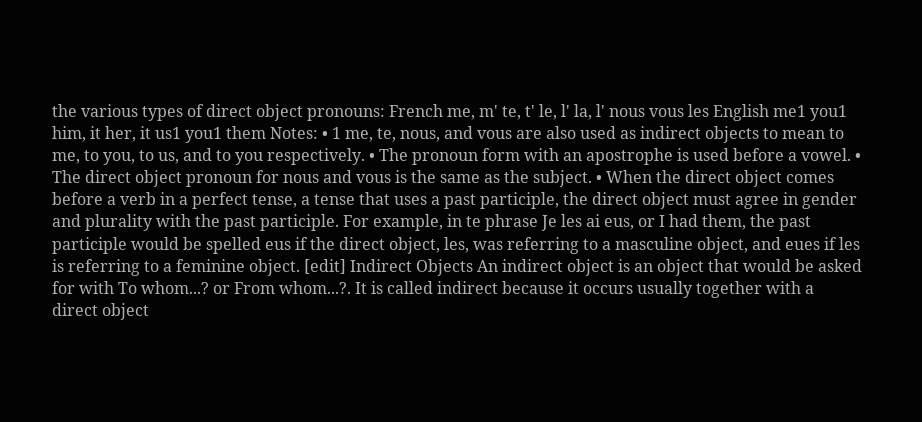the various types of direct object pronouns: French me, m' te, t' le, l' la, l' nous vous les English me1 you1 him, it her, it us1 you1 them Notes: • 1 me, te, nous, and vous are also used as indirect objects to mean to me, to you, to us, and to you respectively. • The pronoun form with an apostrophe is used before a vowel. • The direct object pronoun for nous and vous is the same as the subject. • When the direct object comes before a verb in a perfect tense, a tense that uses a past participle, the direct object must agree in gender and plurality with the past participle. For example, in te phrase Je les ai eus, or I had them, the past participle would be spelled eus if the direct object, les, was referring to a masculine object, and eues if les is referring to a feminine object. [edit] Indirect Objects An indirect object is an object that would be asked for with To whom...? or From whom...?. It is called indirect because it occurs usually together with a direct object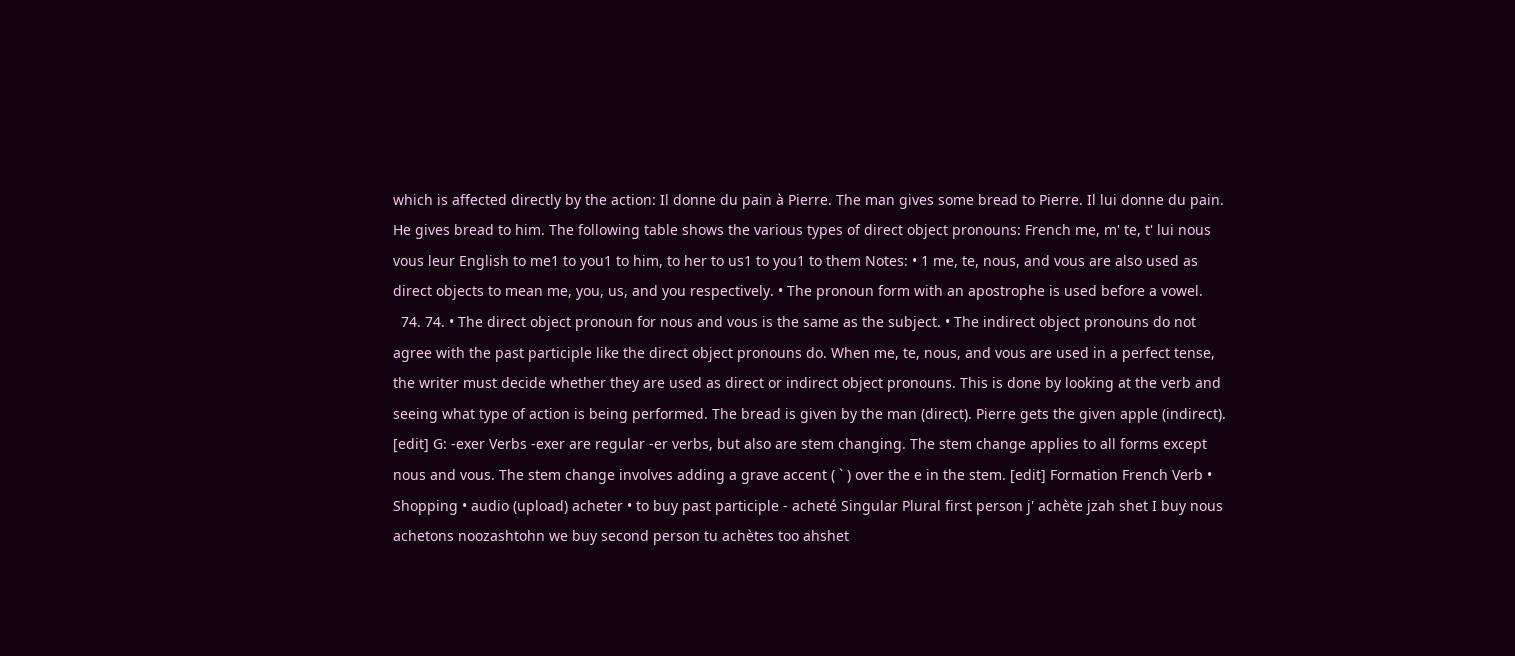which is affected directly by the action: Il donne du pain à Pierre. The man gives some bread to Pierre. Il lui donne du pain. He gives bread to him. The following table shows the various types of direct object pronouns: French me, m' te, t' lui nous vous leur English to me1 to you1 to him, to her to us1 to you1 to them Notes: • 1 me, te, nous, and vous are also used as direct objects to mean me, you, us, and you respectively. • The pronoun form with an apostrophe is used before a vowel.
  74. 74. • The direct object pronoun for nous and vous is the same as the subject. • The indirect object pronouns do not agree with the past participle like the direct object pronouns do. When me, te, nous, and vous are used in a perfect tense, the writer must decide whether they are used as direct or indirect object pronouns. This is done by looking at the verb and seeing what type of action is being performed. The bread is given by the man (direct). Pierre gets the given apple (indirect). [edit] G: -exer Verbs -exer are regular -er verbs, but also are stem changing. The stem change applies to all forms except nous and vous. The stem change involves adding a grave accent ( ` ) over the e in the stem. [edit] Formation French Verb • Shopping • audio (upload) acheter • to buy past participle - acheté Singular Plural first person j' achète jzah shet I buy nous achetons noozashtohn we buy second person tu achètes too ahshet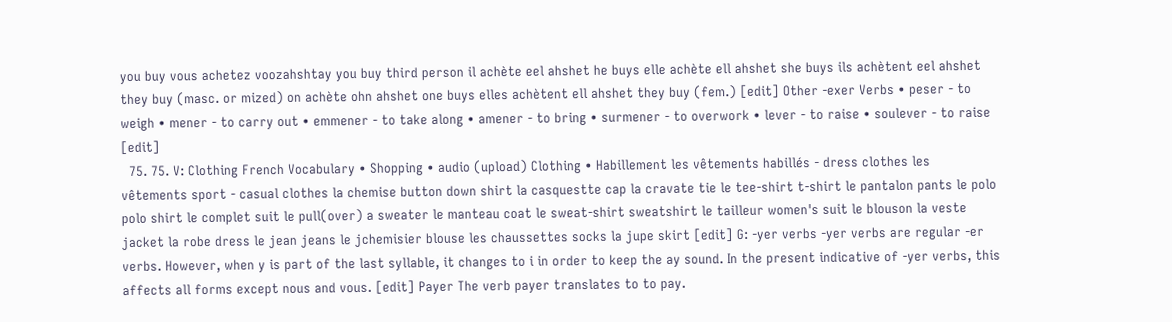you buy vous achetez voozahshtay you buy third person il achète eel ahshet he buys elle achète ell ahshet she buys ils achètent eel ahshet they buy (masc. or mized) on achète ohn ahshet one buys elles achètent ell ahshet they buy (fem.) [edit] Other -exer Verbs • peser - to weigh • mener - to carry out • emmener - to take along • amener - to bring • surmener - to overwork • lever - to raise • soulever - to raise [edit]
  75. 75. V: Clothing French Vocabulary • Shopping • audio (upload) Clothing • Habillement les vêtements habillés - dress clothes les vêtements sport - casual clothes la chemise button down shirt la casquestte cap la cravate tie le tee-shirt t-shirt le pantalon pants le polo polo shirt le complet suit le pull(over) a sweater le manteau coat le sweat-shirt sweatshirt le tailleur women's suit le blouson la veste jacket la robe dress le jean jeans le jchemisier blouse les chaussettes socks la jupe skirt [edit] G: -yer verbs -yer verbs are regular -er verbs. However, when y is part of the last syllable, it changes to i in order to keep the ay sound. In the present indicative of -yer verbs, this affects all forms except nous and vous. [edit] Payer The verb payer translates to to pay.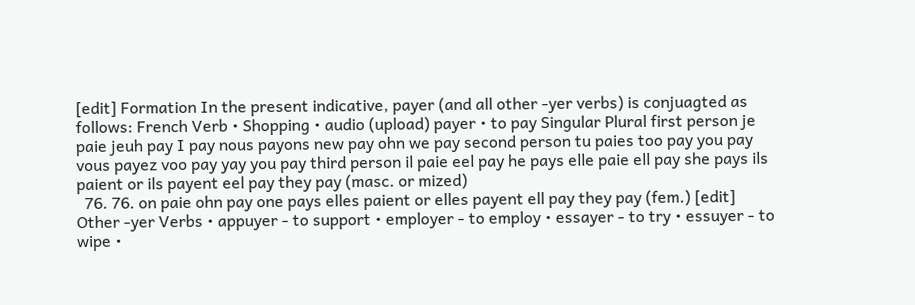[edit] Formation In the present indicative, payer (and all other -yer verbs) is conjuagted as follows: French Verb • Shopping • audio (upload) payer • to pay Singular Plural first person je paie jeuh pay I pay nous payons new pay ohn we pay second person tu paies too pay you pay vous payez voo pay yay you pay third person il paie eel pay he pays elle paie ell pay she pays ils paient or ils payent eel pay they pay (masc. or mized)
  76. 76. on paie ohn pay one pays elles paient or elles payent ell pay they pay (fem.) [edit] Other -yer Verbs • appuyer - to support • employer - to employ • essayer - to try • essuyer - to wipe •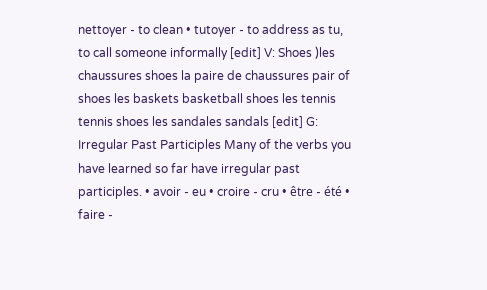nettoyer - to clean • tutoyer - to address as tu, to call someone informally [edit] V: Shoes )les chaussures shoes la paire de chaussures pair of shoes les baskets basketball shoes les tennis tennis shoes les sandales sandals [edit] G: Irregular Past Participles Many of the verbs you have learned so far have irregular past participles. • avoir - eu • croire - cru • être - été • faire -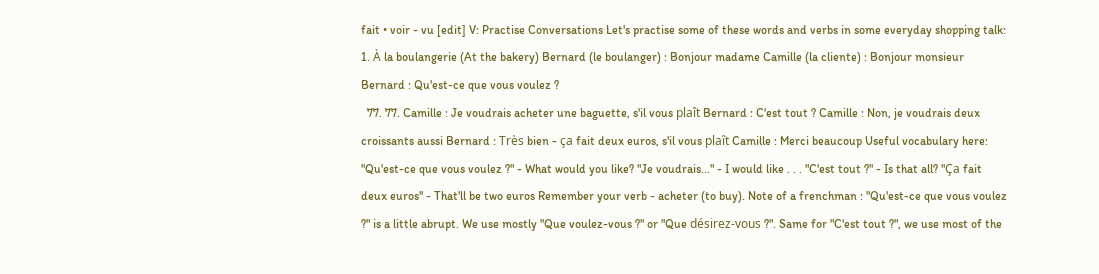fait • voir - vu [edit] V: Practise Conversations Let's practise some of these words and verbs in some everyday shopping talk: 1. À la boulangerie (At the bakery) Bernard (le boulanger) : Bonjour madame Camille (la cliente) : Bonjour monsieur Bernard : Qu'est-ce que vous voulez ?
  77. 77. Camille : Je voudrais acheter une baguette, s'il vous plaît Bernard : C'est tout ? Camille : Non, je voudrais deux croissants aussi Bernard : Très bien - ça fait deux euros, s'il vous plaît Camille : Merci beaucoup Useful vocabulary here: "Qu'est-ce que vous voulez ?" - What would you like? "Je voudrais..." - I would like . . . "C'est tout ?" - Is that all? "Ça fait deux euros" - That'll be two euros Remember your verb - acheter (to buy). Note of a frenchman : "Qu'est-ce que vous voulez ?" is a little abrupt. We use mostly "Que voulez-vous ?" or "Que désirez-vous ?". Same for "C'est tout ?", we use most of the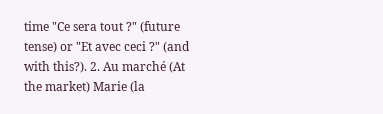time "Ce sera tout ?" (future tense) or "Et avec ceci ?" (and with this?). 2. Au marché (At the market) Marie (la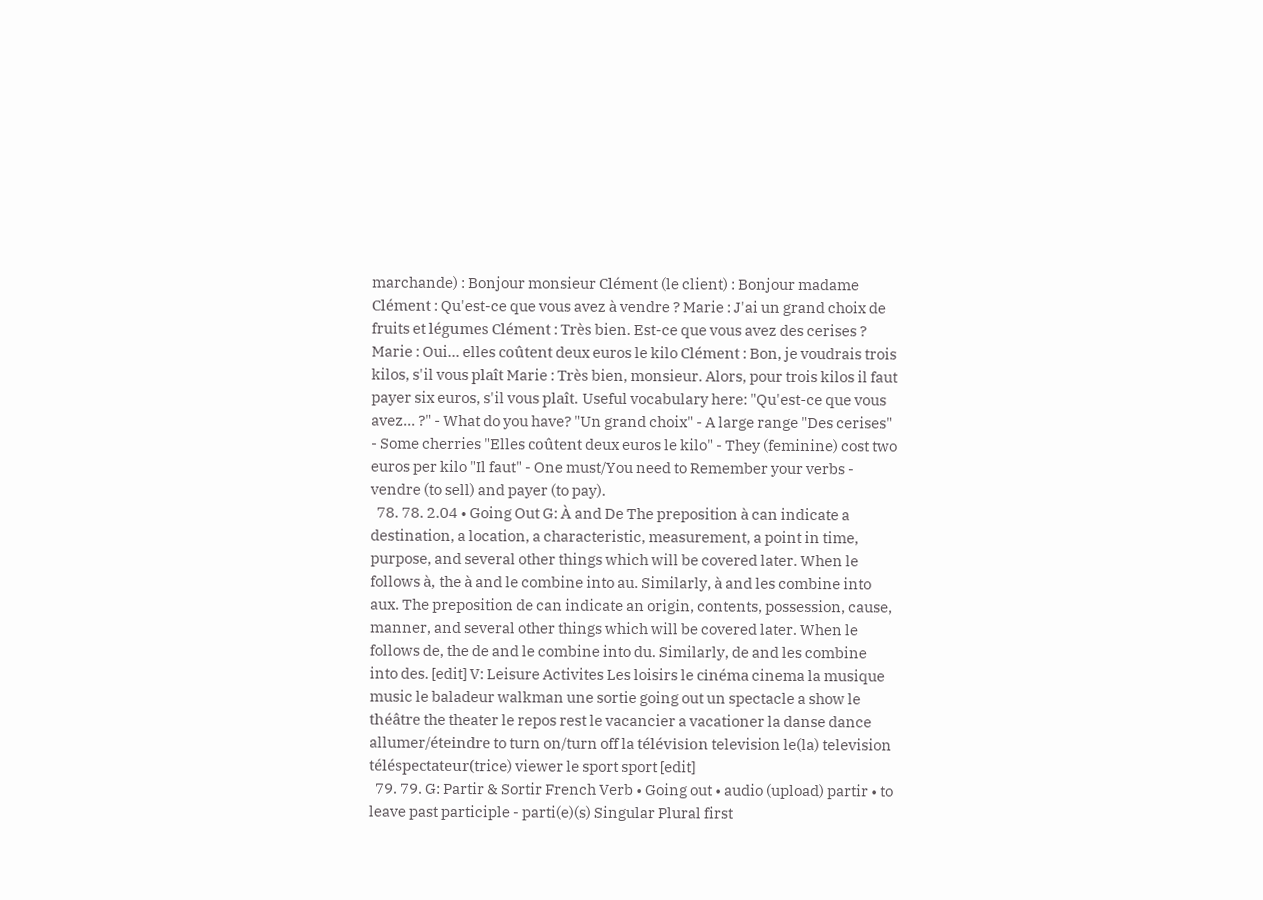marchande) : Bonjour monsieur Clément (le client) : Bonjour madame Clément : Qu'est-ce que vous avez à vendre ? Marie : J'ai un grand choix de fruits et légumes Clément : Très bien. Est-ce que vous avez des cerises ? Marie : Oui... elles coûtent deux euros le kilo Clément : Bon, je voudrais trois kilos, s'il vous plaît Marie : Très bien, monsieur. Alors, pour trois kilos il faut payer six euros, s'il vous plaît. Useful vocabulary here: "Qu'est-ce que vous avez... ?" - What do you have? "Un grand choix" - A large range "Des cerises" - Some cherries "Elles coûtent deux euros le kilo" - They (feminine) cost two euros per kilo "Il faut" - One must/You need to Remember your verbs - vendre (to sell) and payer (to pay).
  78. 78. 2.04 • Going Out G: À and De The preposition à can indicate a destination, a location, a characteristic, measurement, a point in time, purpose, and several other things which will be covered later. When le follows à, the à and le combine into au. Similarly, à and les combine into aux. The preposition de can indicate an origin, contents, possession, cause, manner, and several other things which will be covered later. When le follows de, the de and le combine into du. Similarly, de and les combine into des. [edit] V: Leisure Activites Les loisirs le cinéma cinema la musique music le baladeur walkman une sortie going out un spectacle a show le théâtre the theater le repos rest le vacancier a vacationer la danse dance allumer/éteindre to turn on/turn off la télévision television le(la) television téléspectateur(trice) viewer le sport sport [edit]
  79. 79. G: Partir & Sortir French Verb • Going out • audio (upload) partir • to leave past participle - parti(e)(s) Singular Plural first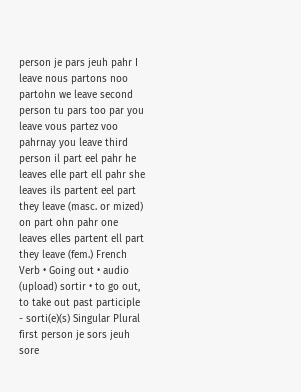person je pars jeuh pahr I leave nous partons noo partohn we leave second person tu pars too par you leave vous partez voo pahrnay you leave third person il part eel pahr he leaves elle part ell pahr she leaves ils partent eel part they leave (masc. or mized) on part ohn pahr one leaves elles partent ell part they leave (fem.) French Verb • Going out • audio (upload) sortir • to go out, to take out past participle - sorti(e)(s) Singular Plural first person je sors jeuh sore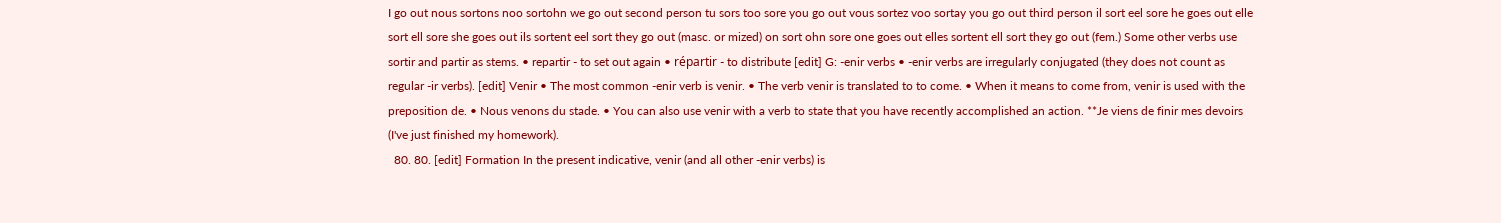I go out nous sortons noo sortohn we go out second person tu sors too sore you go out vous sortez voo sortay you go out third person il sort eel sore he goes out elle sort ell sore she goes out ils sortent eel sort they go out (masc. or mized) on sort ohn sore one goes out elles sortent ell sort they go out (fem.) Some other verbs use sortir and partir as stems. • repartir - to set out again • répartir - to distribute [edit] G: -enir verbs • -enir verbs are irregularly conjugated (they does not count as regular -ir verbs). [edit] Venir • The most common -enir verb is venir. • The verb venir is translated to to come. • When it means to come from, venir is used with the preposition de. • Nous venons du stade. • You can also use venir with a verb to state that you have recently accomplished an action. **Je viens de finir mes devoirs (I've just finished my homework).
  80. 80. [edit] Formation In the present indicative, venir (and all other -enir verbs) is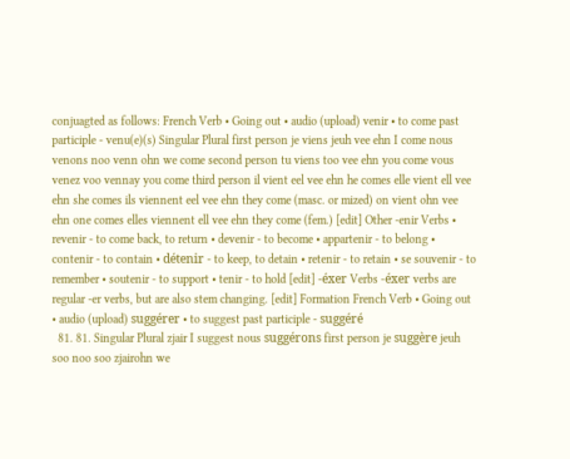conjuagted as follows: French Verb • Going out • audio (upload) venir • to come past participle - venu(e)(s) Singular Plural first person je viens jeuh vee ehn I come nous venons noo venn ohn we come second person tu viens too vee ehn you come vous venez voo vennay you come third person il vient eel vee ehn he comes elle vient ell vee ehn she comes ils viennent eel vee ehn they come (masc. or mized) on vient ohn vee ehn one comes elles viennent ell vee ehn they come (fem.) [edit] Other -enir Verbs • revenir - to come back, to return • devenir - to become • appartenir - to belong • contenir - to contain • détenir - to keep, to detain • retenir - to retain • se souvenir - to remember • soutenir - to support • tenir - to hold [edit] -éxer Verbs -éxer verbs are regular -er verbs, but are also stem changing. [edit] Formation French Verb • Going out • audio (upload) suggérer • to suggest past participle - suggéré
  81. 81. Singular Plural zjair I suggest nous suggérons first person je suggère jeuh soo noo soo zjairohn we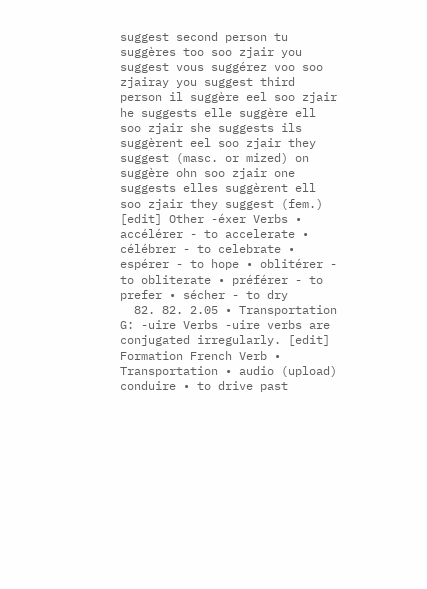suggest second person tu suggères too soo zjair you suggest vous suggérez voo soo zjairay you suggest third person il suggère eel soo zjair he suggests elle suggère ell soo zjair she suggests ils suggèrent eel soo zjair they suggest (masc. or mized) on suggère ohn soo zjair one suggests elles suggèrent ell soo zjair they suggest (fem.) [edit] Other -éxer Verbs • accélérer - to accelerate • célébrer - to celebrate • espérer - to hope • oblitérer - to obliterate • préférer - to prefer • sécher - to dry
  82. 82. 2.05 • Transportation G: -uire Verbs -uire verbs are conjugated irregularly. [edit] Formation French Verb • Transportation • audio (upload) conduire • to drive past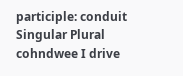participle: conduit Singular Plural cohndwee I drive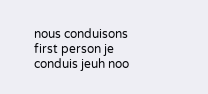nous conduisons first person je conduis jeuh noo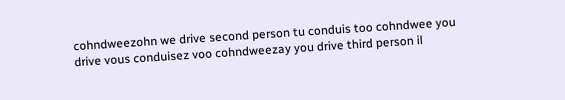cohndweezohn we drive second person tu conduis too cohndwee you drive vous conduisez voo cohndweezay you drive third person il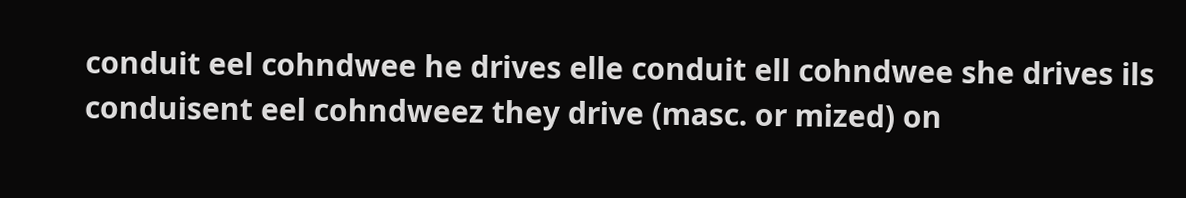conduit eel cohndwee he drives elle conduit ell cohndwee she drives ils conduisent eel cohndweez they drive (masc. or mized) on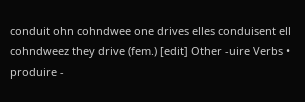conduit ohn cohndwee one drives elles conduisent ell cohndweez they drive (fem.) [edit] Other -uire Verbs • produire -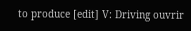to produce [edit] V: Driving ouvrir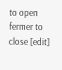to open fermer to close [edit]